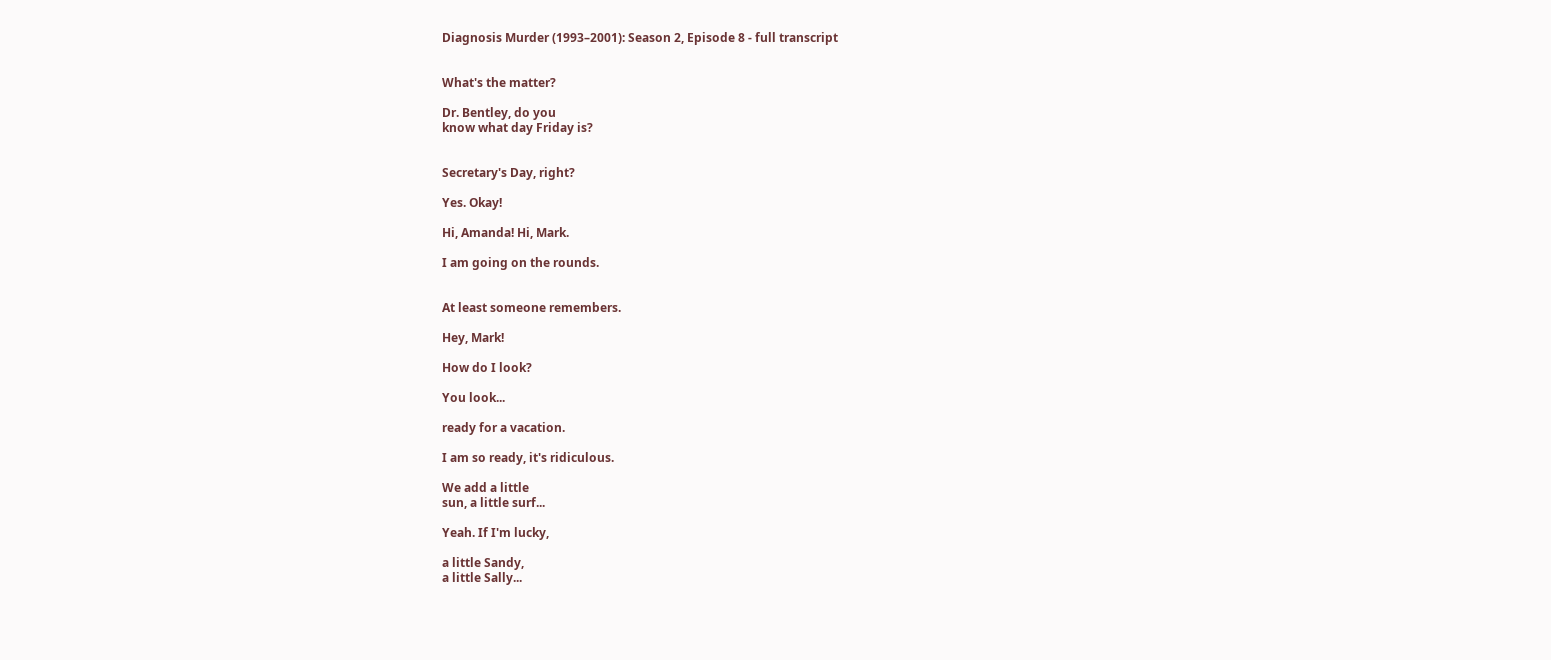Diagnosis Murder (1993–2001): Season 2, Episode 8 - full transcript


What's the matter?

Dr. Bentley, do you
know what day Friday is?


Secretary's Day, right?

Yes. Okay!

Hi, Amanda! Hi, Mark.

I am going on the rounds.


At least someone remembers.

Hey, Mark!

How do I look?

You look...

ready for a vacation.

I am so ready, it's ridiculous.

We add a little
sun, a little surf...

Yeah. If I'm lucky,

a little Sandy,
a little Sally...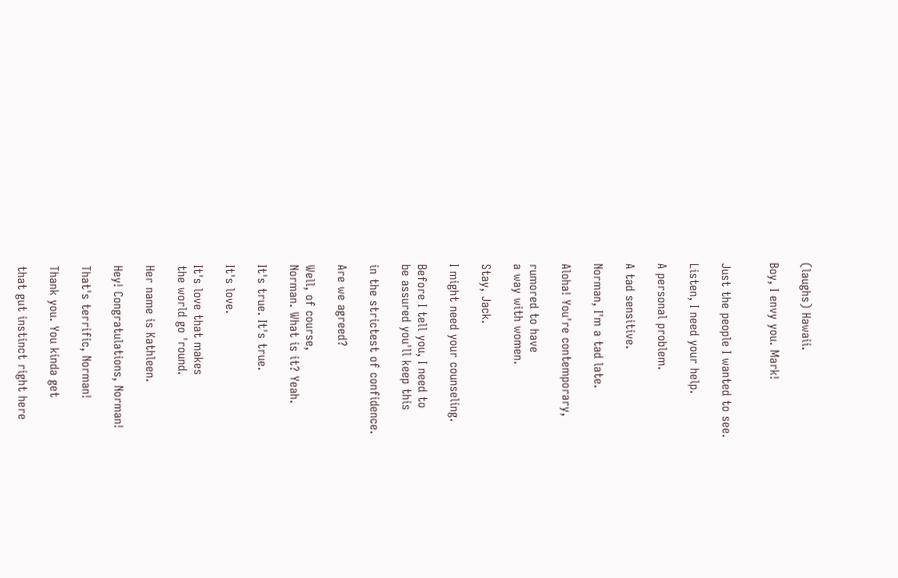(laughs) Hawaii.

Boy, I envy you. Mark!


Just the people I wanted to see.

Listen, I need your help.

A personal problem.

A tad sensitive.

Norman, I'm a tad late.

Aloha! You're contemporary,

rumored to have
a way with women.

Stay, Jack.

I might need your counseling.

Before I tell you, I need to
be assured you'll keep this

in the strictest of confidence.

Are we agreed?

Well, of course,
Norman. What is it? Yeah.

It's true. It's true.

It's love.

It's love that makes
the world go 'round.

Her name is Kathleen.

Hey! Congratulations, Norman!

That's terrific, Norman!

Thank you. You kinda get

that gut instinct right here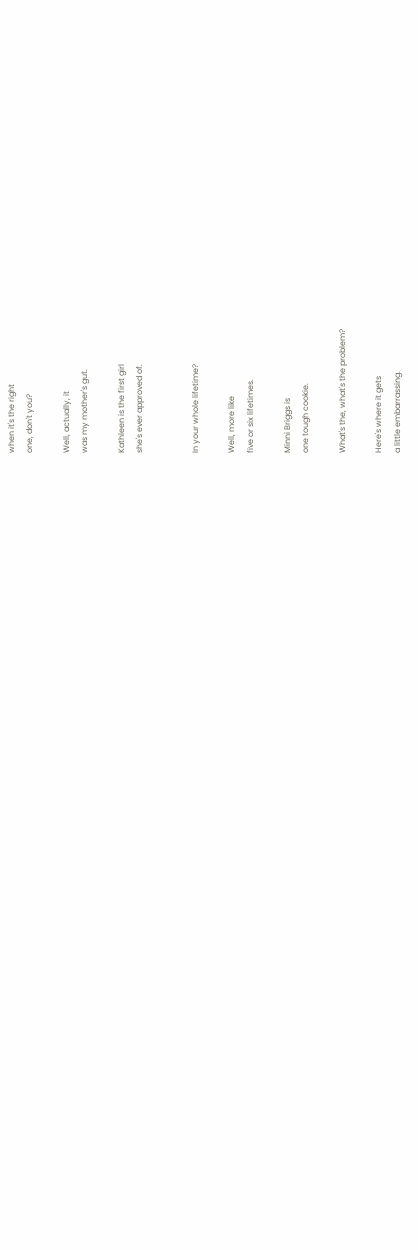when it's the right
one, don't you?

Well, actually, it
was my mother's gut.

Kathleen is the first girl
she's ever approved of.


In your whole lifetime?

Well, more like
five or six lifetimes.

Minni Briggs is
one tough cookie.

What's the, what's the problem?

Here's where it gets
a little embarrassing.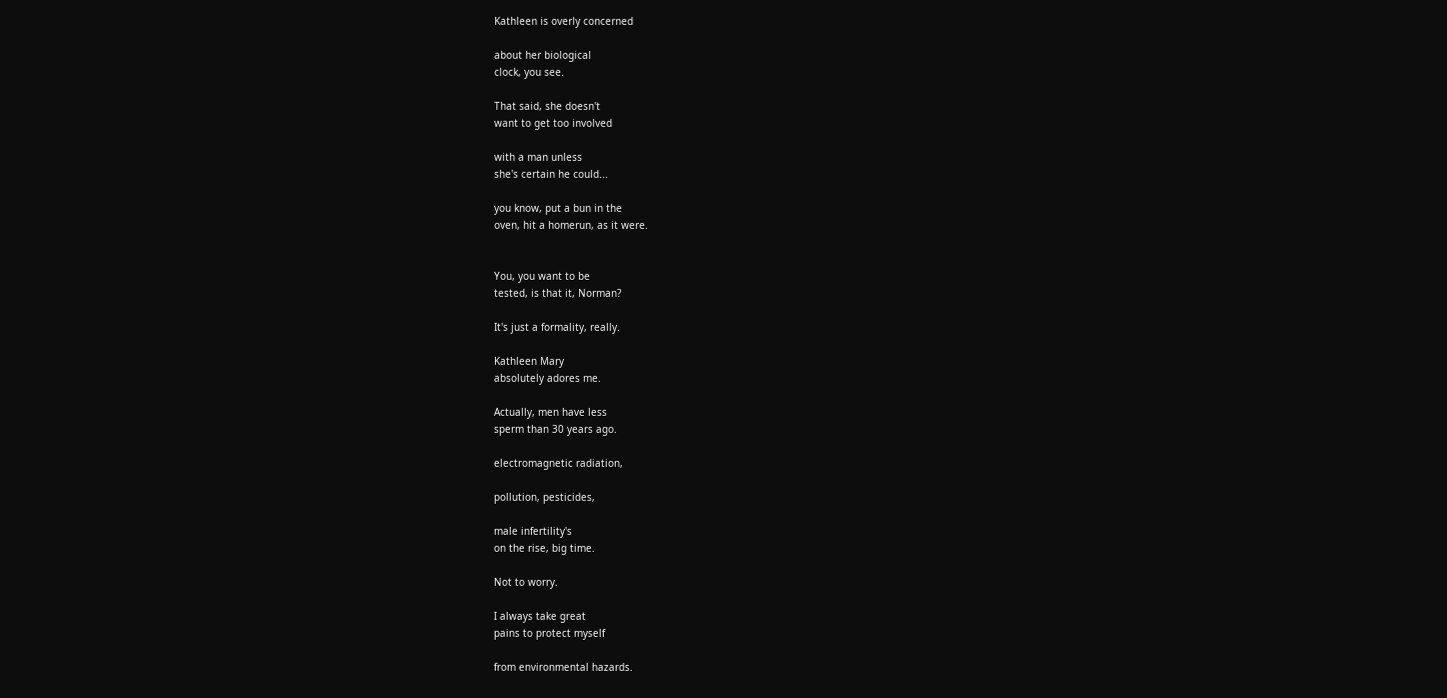Kathleen is overly concerned

about her biological
clock, you see.

That said, she doesn't
want to get too involved

with a man unless
she's certain he could...

you know, put a bun in the
oven, hit a homerun, as it were.


You, you want to be
tested, is that it, Norman?

It's just a formality, really.

Kathleen Mary
absolutely adores me.

Actually, men have less
sperm than 30 years ago.

electromagnetic radiation,

pollution, pesticides,

male infertility's
on the rise, big time.

Not to worry.

I always take great
pains to protect myself

from environmental hazards.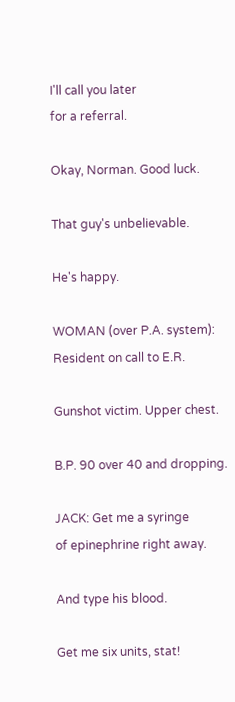I'll call you later
for a referral.

Okay, Norman. Good luck.

That guy's unbelievable.

He's happy.

WOMAN (over P.A. system):
Resident on call to E.R.

Gunshot victim. Upper chest.

B.P. 90 over 40 and dropping.

JACK: Get me a syringe
of epinephrine right away.

And type his blood.

Get me six units, stat!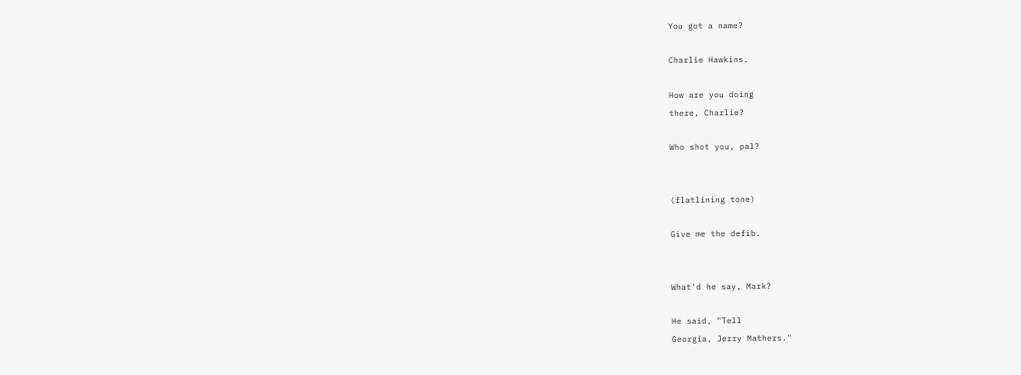You got a name?

Charlie Hawkins.

How are you doing
there, Charlie?

Who shot you, pal?


(flatlining tone)

Give me the defib.


What'd he say, Mark?

He said, "Tell
Georgia, Jerry Mathers."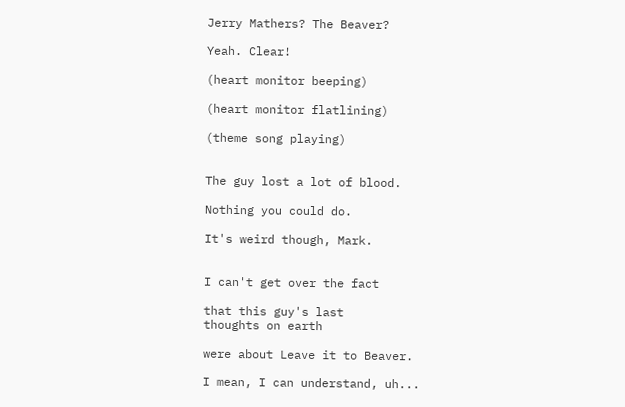Jerry Mathers? The Beaver?

Yeah. Clear!

(heart monitor beeping)

(heart monitor flatlining)

(theme song playing)


The guy lost a lot of blood.

Nothing you could do.

It's weird though, Mark.


I can't get over the fact

that this guy's last
thoughts on earth

were about Leave it to Beaver.

I mean, I can understand, uh...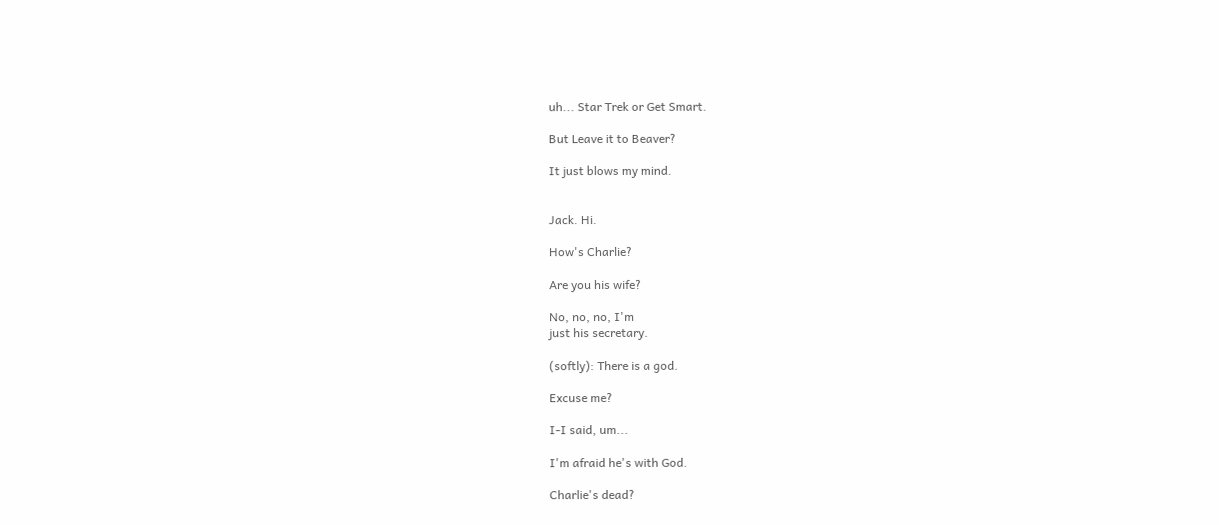uh... Star Trek or Get Smart.

But Leave it to Beaver?

It just blows my mind.


Jack. Hi.

How's Charlie?

Are you his wife?

No, no, no, I'm
just his secretary.

(softly): There is a god.

Excuse me?

I-I said, um...

I'm afraid he's with God.

Charlie's dead?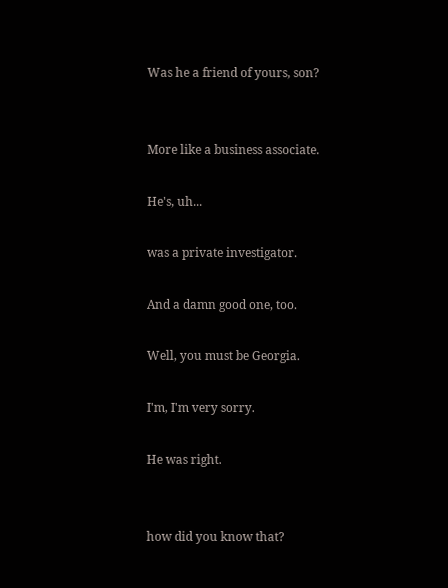Was he a friend of yours, son?


More like a business associate.

He's, uh...

was a private investigator.

And a damn good one, too.

Well, you must be Georgia.

I'm, I'm very sorry.

He was right.


how did you know that?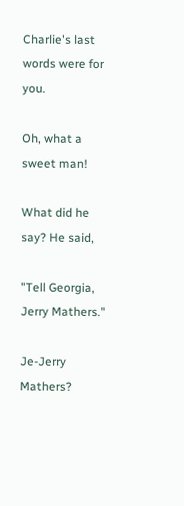Charlie's last
words were for you.

Oh, what a sweet man!

What did he say? He said,

"Tell Georgia, Jerry Mathers."

Je-Jerry Mathers?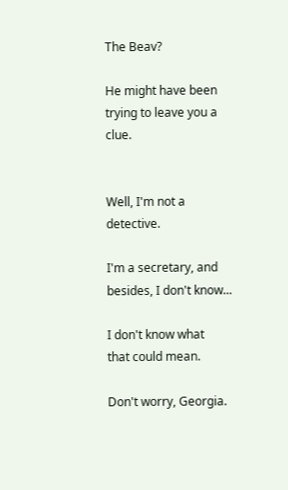The Beav?

He might have been
trying to leave you a clue.


Well, I'm not a detective.

I'm a secretary, and
besides, I don't know...

I don't know what
that could mean.

Don't worry, Georgia.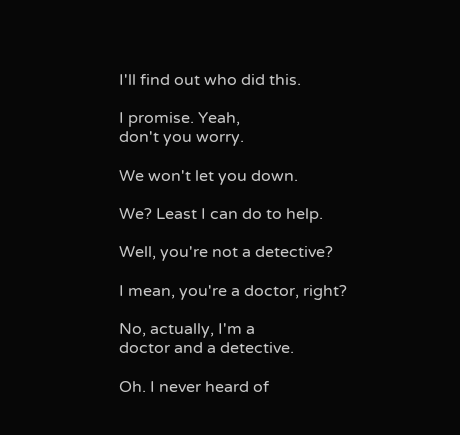I'll find out who did this.

I promise. Yeah,
don't you worry.

We won't let you down.

We? Least I can do to help.

Well, you're not a detective?

I mean, you're a doctor, right?

No, actually, I'm a
doctor and a detective.

Oh. I never heard of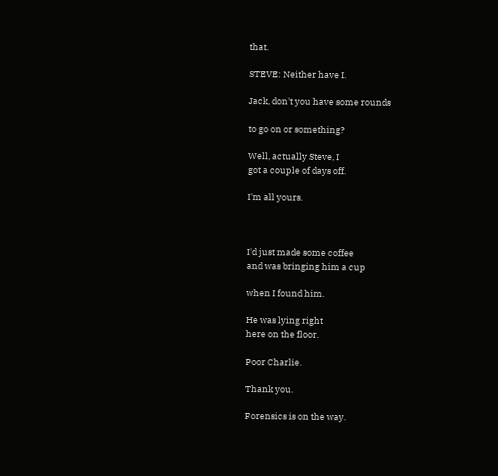that.

STEVE: Neither have I.

Jack, don't you have some rounds

to go on or something?

Well, actually Steve, I
got a couple of days off.

I'm all yours.



I'd just made some coffee
and was bringing him a cup

when I found him.

He was lying right
here on the floor.

Poor Charlie.

Thank you.

Forensics is on the way.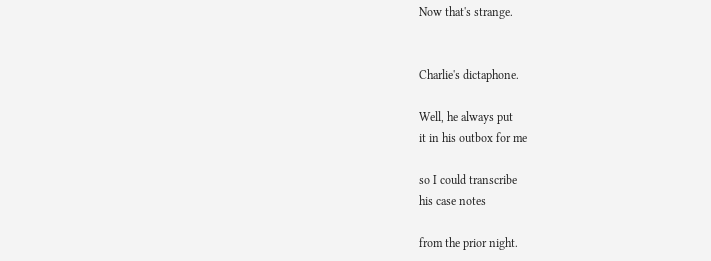Now that's strange.


Charlie's dictaphone.

Well, he always put
it in his outbox for me

so I could transcribe
his case notes

from the prior night.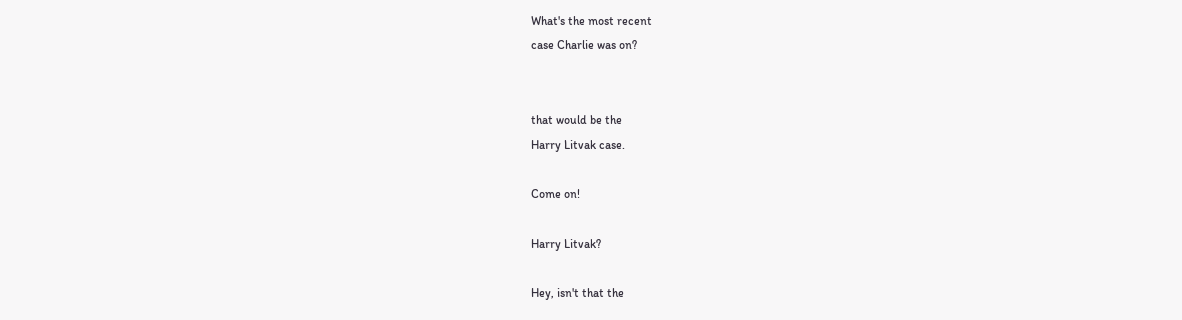What's the most recent
case Charlie was on?


that would be the
Harry Litvak case.

Come on!

Harry Litvak?

Hey, isn't that the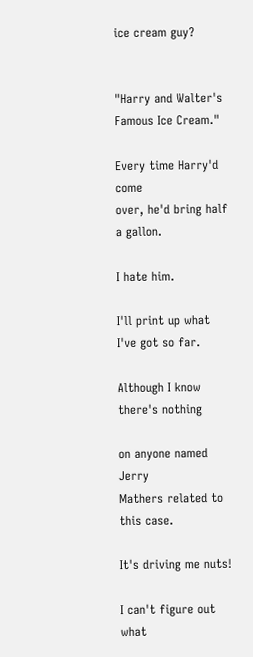ice cream guy?


"Harry and Walter's
Famous Ice Cream."

Every time Harry'd come
over, he'd bring half a gallon.

I hate him.

I'll print up what
I've got so far.

Although I know there's nothing

on anyone named Jerry
Mathers related to this case.

It's driving me nuts!

I can't figure out what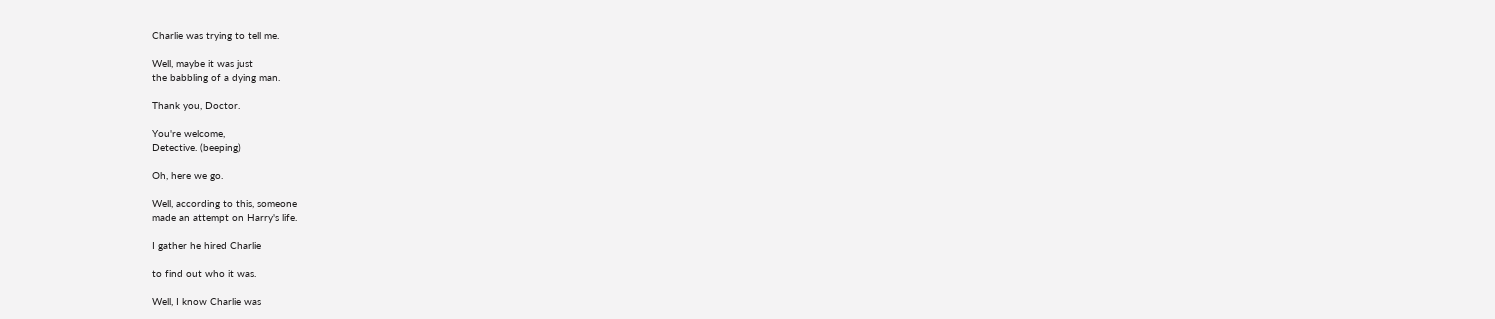Charlie was trying to tell me.

Well, maybe it was just
the babbling of a dying man.

Thank you, Doctor.

You're welcome,
Detective. (beeping)

Oh, here we go.

Well, according to this, someone
made an attempt on Harry's life.

I gather he hired Charlie

to find out who it was.

Well, I know Charlie was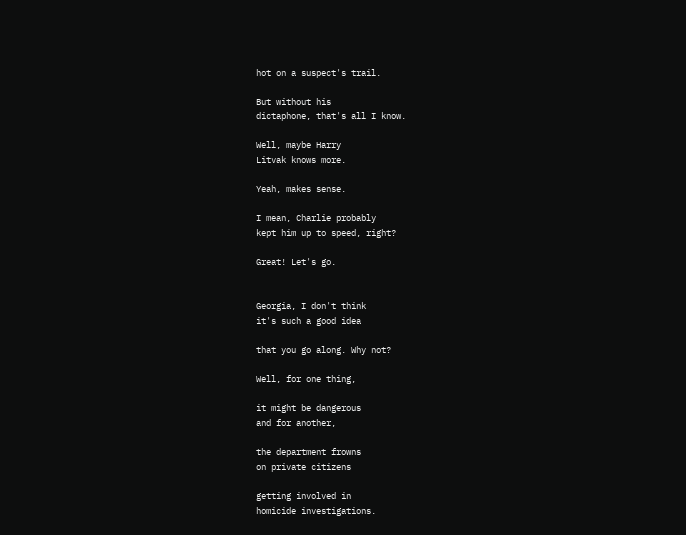hot on a suspect's trail.

But without his
dictaphone, that's all I know.

Well, maybe Harry
Litvak knows more.

Yeah, makes sense.

I mean, Charlie probably
kept him up to speed, right?

Great! Let's go.


Georgia, I don't think
it's such a good idea

that you go along. Why not?

Well, for one thing,

it might be dangerous
and for another,

the department frowns
on private citizens

getting involved in
homicide investigations.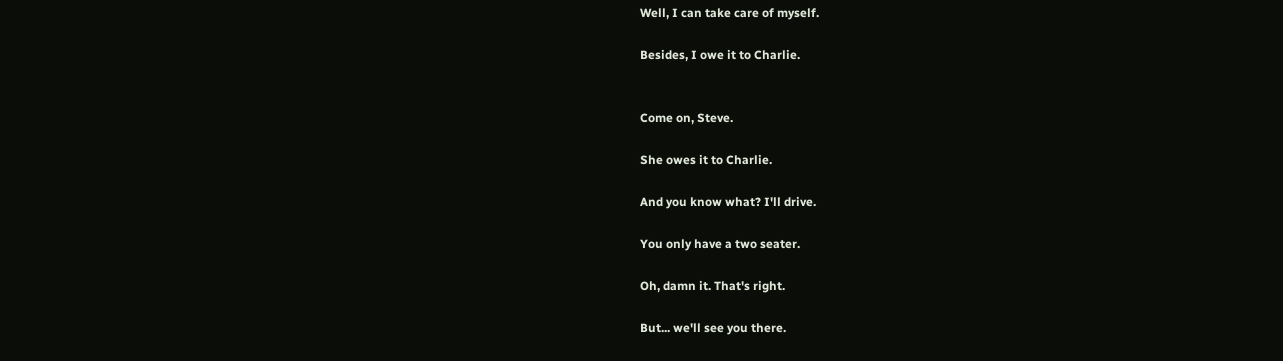Well, I can take care of myself.

Besides, I owe it to Charlie.


Come on, Steve.

She owes it to Charlie.

And you know what? I'll drive.

You only have a two seater.

Oh, damn it. That's right.

But... we'll see you there.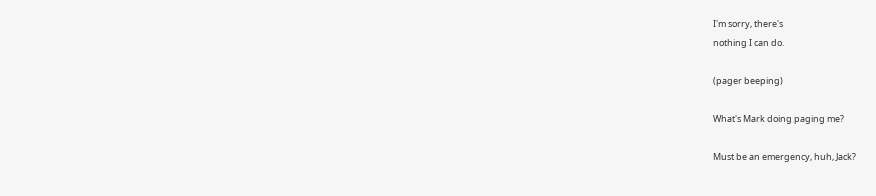I'm sorry, there's
nothing I can do.

(pager beeping)

What's Mark doing paging me?

Must be an emergency, huh, Jack?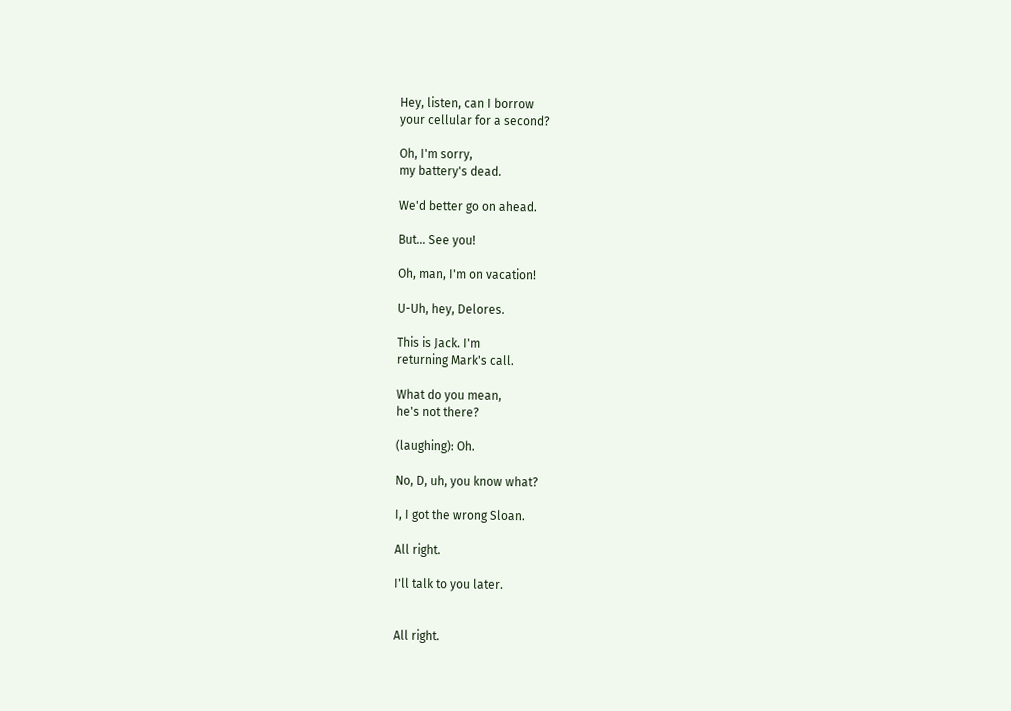Hey, listen, can I borrow
your cellular for a second?

Oh, I'm sorry,
my battery's dead.

We'd better go on ahead.

But... See you!

Oh, man, I'm on vacation!

U-Uh, hey, Delores.

This is Jack. I'm
returning Mark's call.

What do you mean,
he's not there?

(laughing): Oh.

No, D, uh, you know what?

I, I got the wrong Sloan.

All right.

I'll talk to you later.


All right.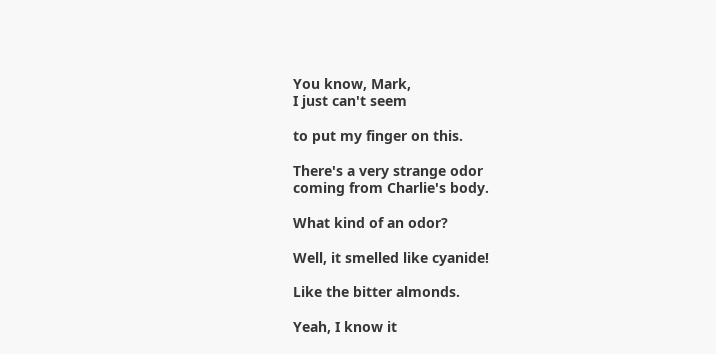You know, Mark,
I just can't seem

to put my finger on this.

There's a very strange odor
coming from Charlie's body.

What kind of an odor?

Well, it smelled like cyanide!

Like the bitter almonds.

Yeah, I know it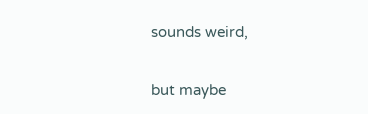sounds weird,

but maybe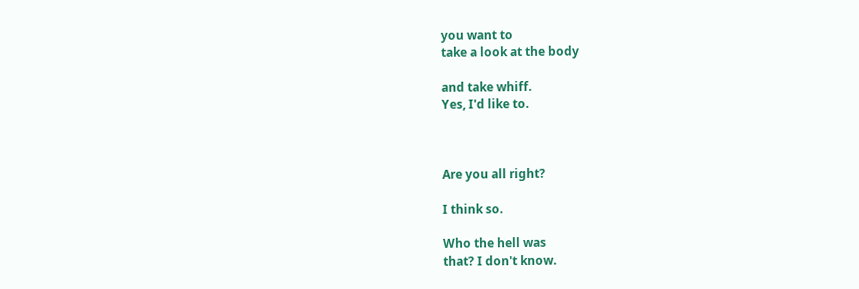you want to
take a look at the body

and take whiff.
Yes, I'd like to.



Are you all right?

I think so.

Who the hell was
that? I don't know.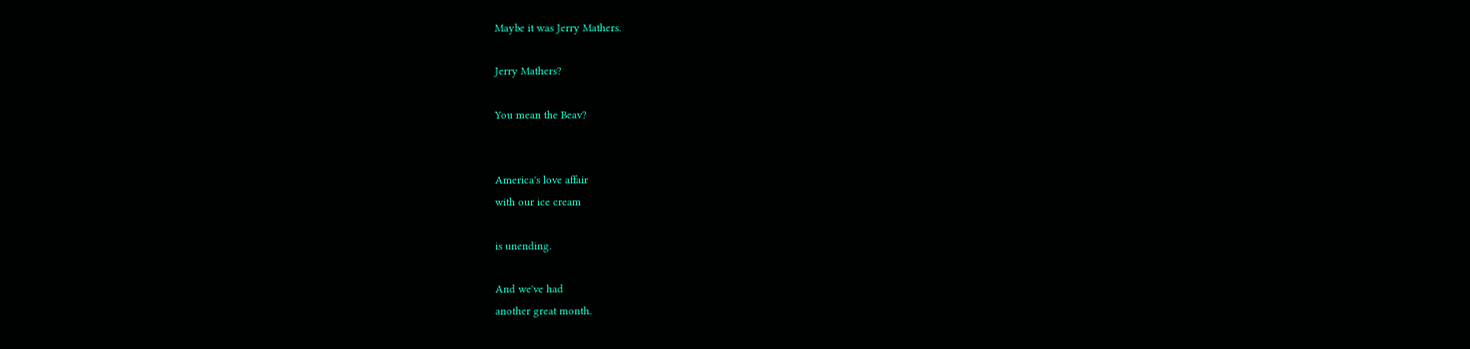Maybe it was Jerry Mathers.

Jerry Mathers?

You mean the Beav?


America's love affair
with our ice cream

is unending.

And we've had
another great month.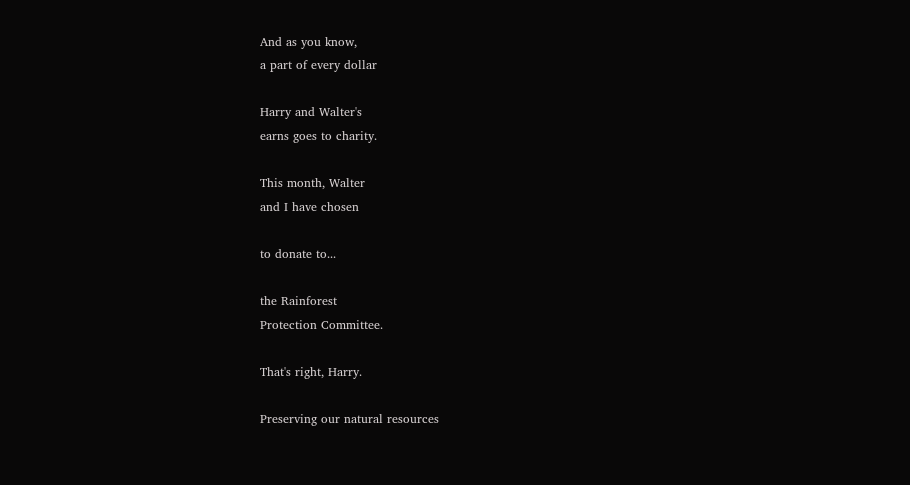And as you know,
a part of every dollar

Harry and Walter's
earns goes to charity.

This month, Walter
and I have chosen

to donate to...

the Rainforest
Protection Committee.

That's right, Harry.

Preserving our natural resources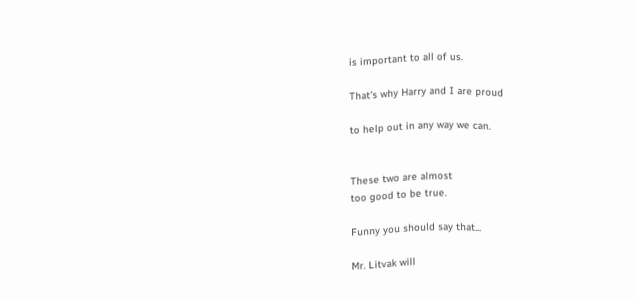is important to all of us.

That's why Harry and I are proud

to help out in any way we can.


These two are almost
too good to be true.

Funny you should say that...

Mr. Litvak will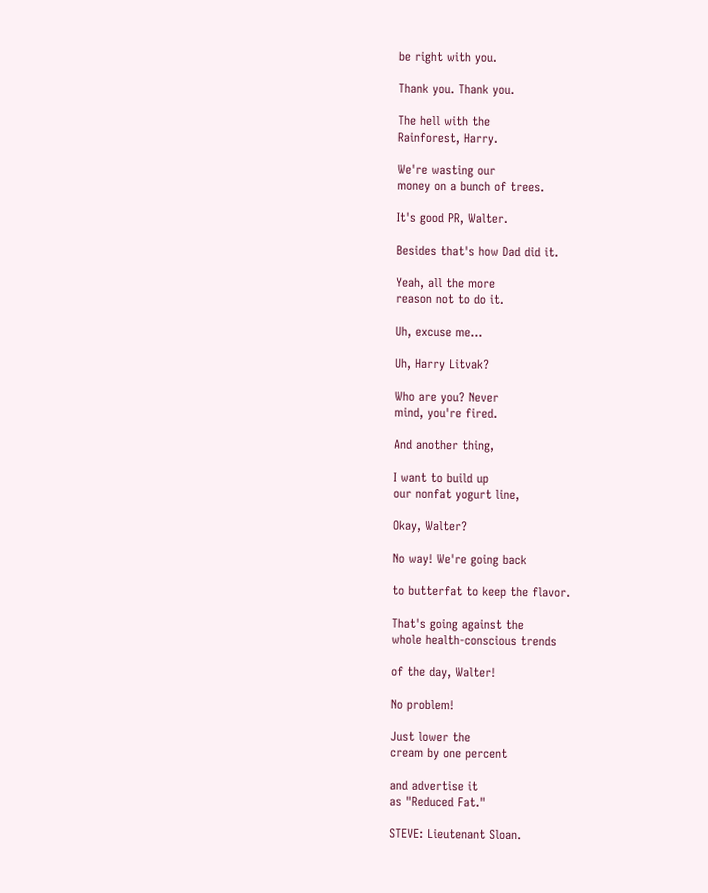be right with you.

Thank you. Thank you.

The hell with the
Rainforest, Harry.

We're wasting our
money on a bunch of trees.

It's good PR, Walter.

Besides that's how Dad did it.

Yeah, all the more
reason not to do it.

Uh, excuse me...

Uh, Harry Litvak?

Who are you? Never
mind, you're fired.

And another thing,

I want to build up
our nonfat yogurt line,

Okay, Walter?

No way! We're going back

to butterfat to keep the flavor.

That's going against the
whole health-conscious trends

of the day, Walter!

No problem!

Just lower the
cream by one percent

and advertise it
as "Reduced Fat."

STEVE: Lieutenant Sloan.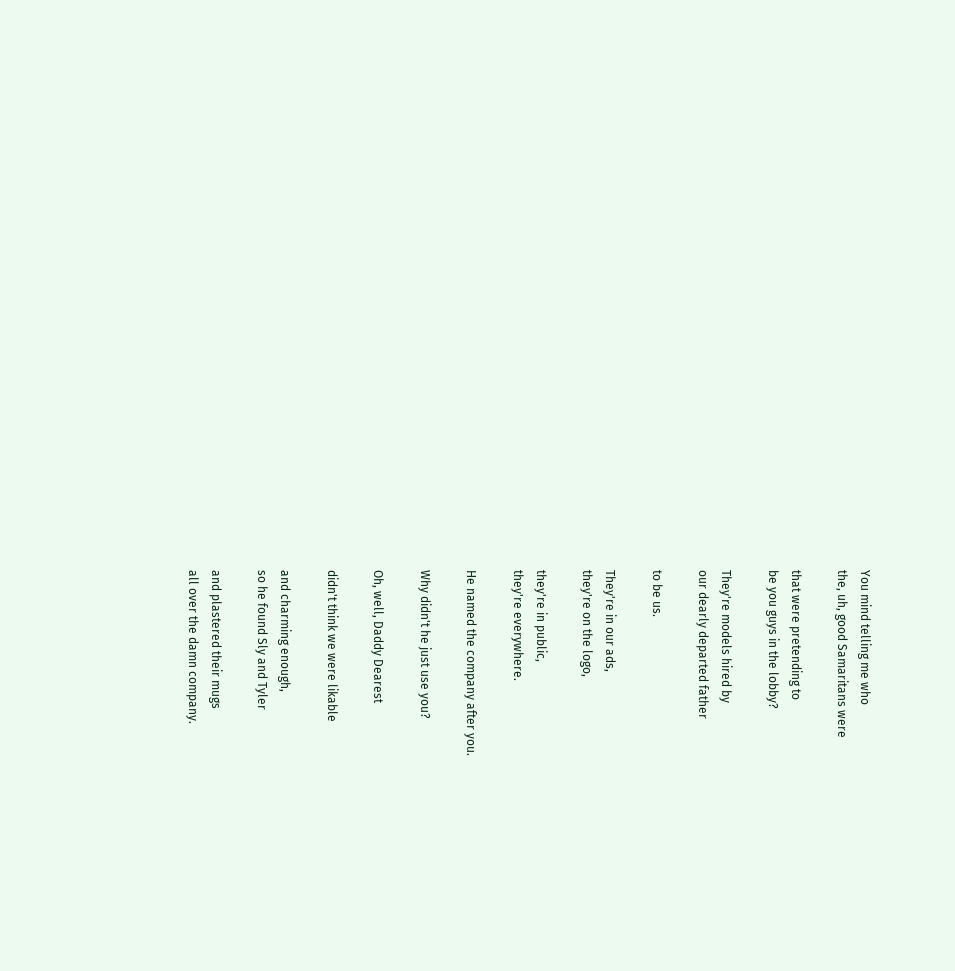You mind telling me who
the, uh, good Samaritans were

that were pretending to
be you guys in the lobby?

They're models hired by
our dearly departed father

to be us.

They're in our ads,
they're on the logo,

they're in public,
they're everywhere.

He named the company after you.

Why didn't he just use you?

Oh, well, Daddy Dearest

didn't think we were likable

and charming enough,
so he found Sly and Tyler

and plastered their mugs
all over the damn company.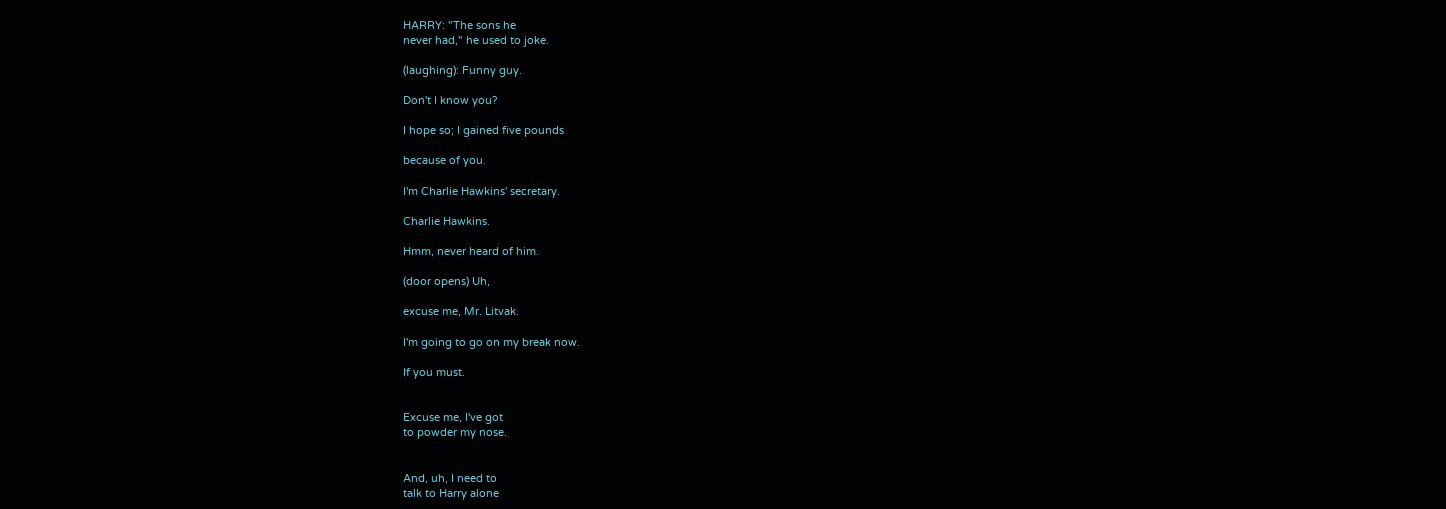HARRY: "The sons he
never had," he used to joke.

(laughing): Funny guy.

Don't I know you?

I hope so; I gained five pounds

because of you.

I'm Charlie Hawkins' secretary.

Charlie Hawkins.

Hmm, never heard of him.

(door opens) Uh,

excuse me, Mr. Litvak.

I'm going to go on my break now.

If you must.


Excuse me, I've got
to powder my nose.


And, uh, I need to
talk to Harry alone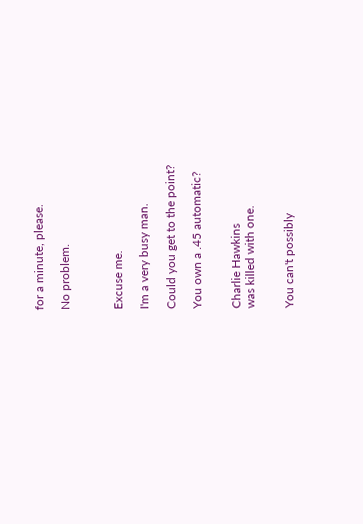for a minute, please.

No problem.



Excuse me.

I'm a very busy man.

Could you get to the point?

You own a .45 automatic?


Charlie Hawkins
was killed with one.


You can't possibly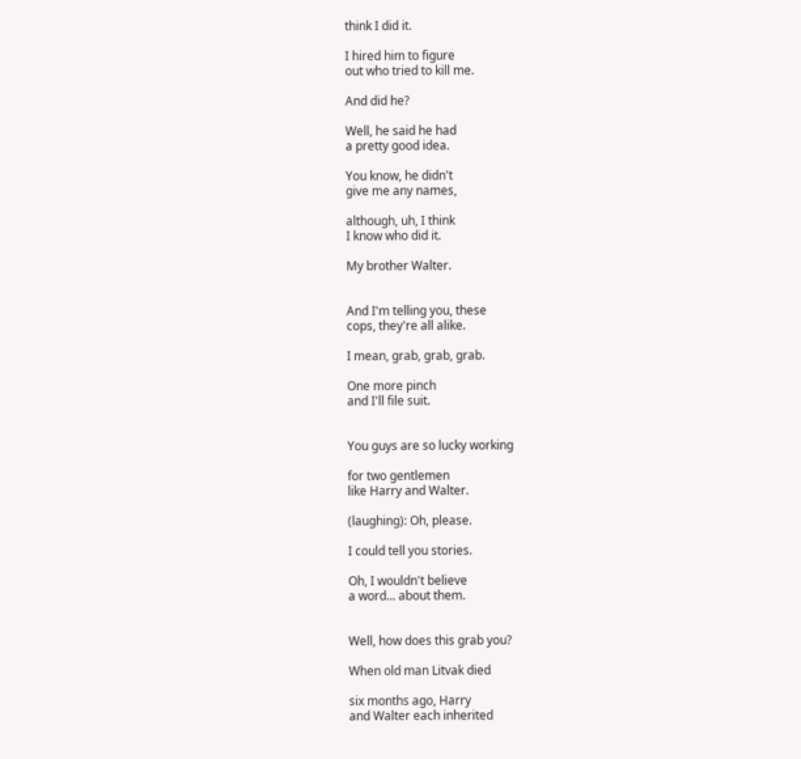think I did it.

I hired him to figure
out who tried to kill me.

And did he?

Well, he said he had
a pretty good idea.

You know, he didn't
give me any names,

although, uh, I think
I know who did it.

My brother Walter.


And I'm telling you, these
cops, they're all alike.

I mean, grab, grab, grab.

One more pinch
and I'll file suit.


You guys are so lucky working

for two gentlemen
like Harry and Walter.

(laughing): Oh, please.

I could tell you stories.

Oh, I wouldn't believe
a word... about them.


Well, how does this grab you?

When old man Litvak died

six months ago, Harry
and Walter each inherited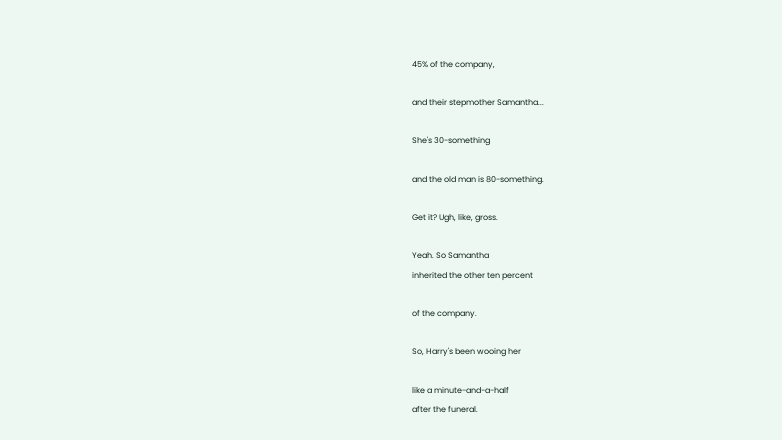45% of the company,

and their stepmother Samantha...

She's 30-something

and the old man is 80-something.

Get it? Ugh, like, gross.

Yeah. So Samantha
inherited the other ten percent

of the company.

So, Harry's been wooing her

like a minute-and-a-half
after the funeral.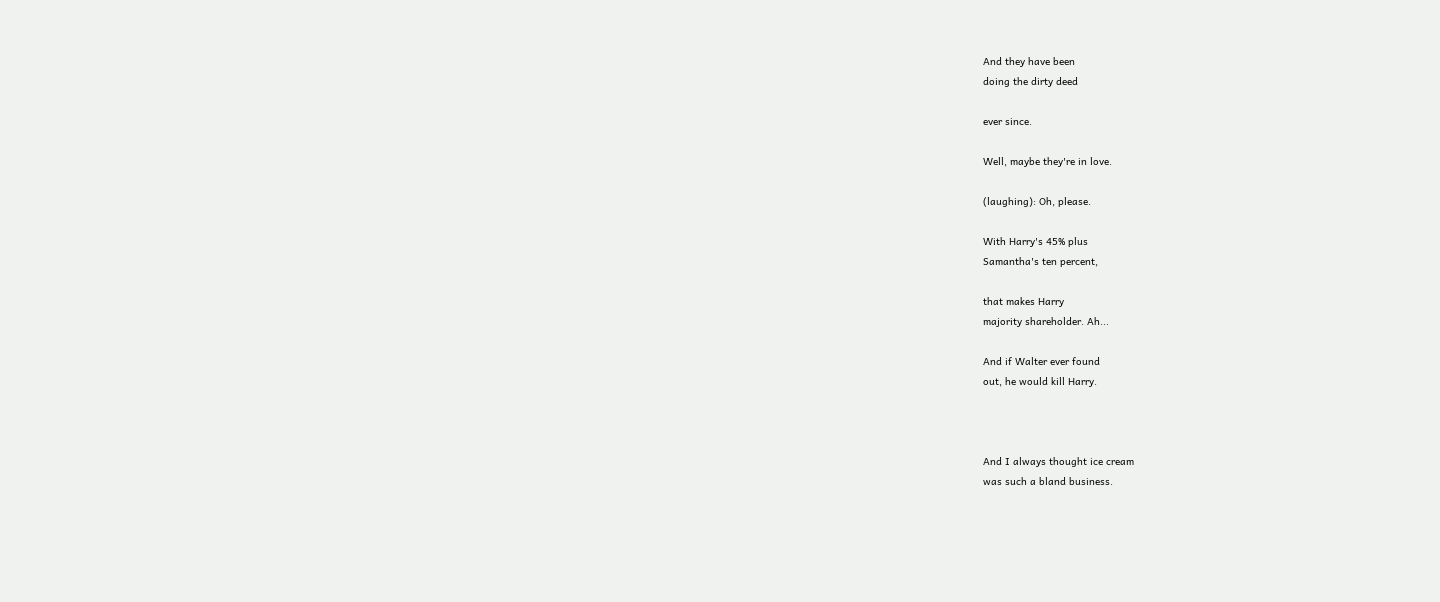And they have been
doing the dirty deed

ever since.

Well, maybe they're in love.

(laughing): Oh, please.

With Harry's 45% plus
Samantha's ten percent,

that makes Harry
majority shareholder. Ah...

And if Walter ever found
out, he would kill Harry.



And I always thought ice cream
was such a bland business.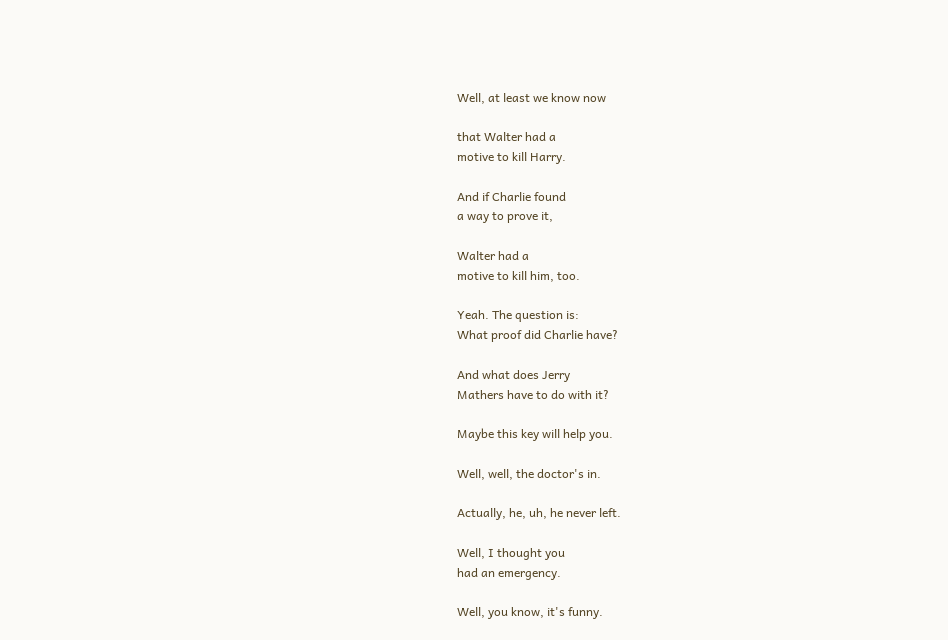Well, at least we know now

that Walter had a
motive to kill Harry.

And if Charlie found
a way to prove it,

Walter had a
motive to kill him, too.

Yeah. The question is:
What proof did Charlie have?

And what does Jerry
Mathers have to do with it?

Maybe this key will help you.

Well, well, the doctor's in.

Actually, he, uh, he never left.

Well, I thought you
had an emergency.

Well, you know, it's funny.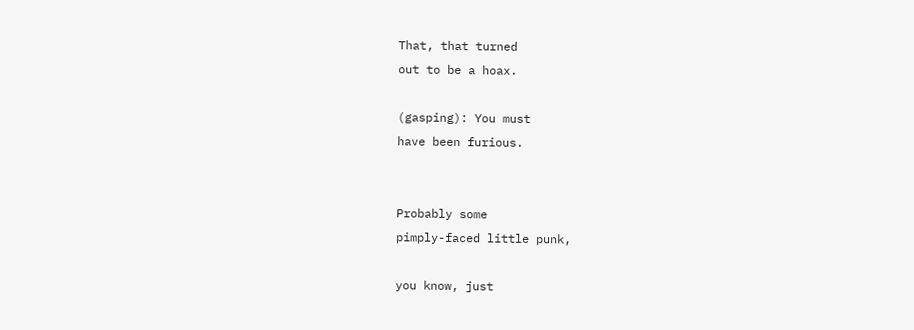That, that turned
out to be a hoax.

(gasping): You must
have been furious.


Probably some
pimply-faced little punk,

you know, just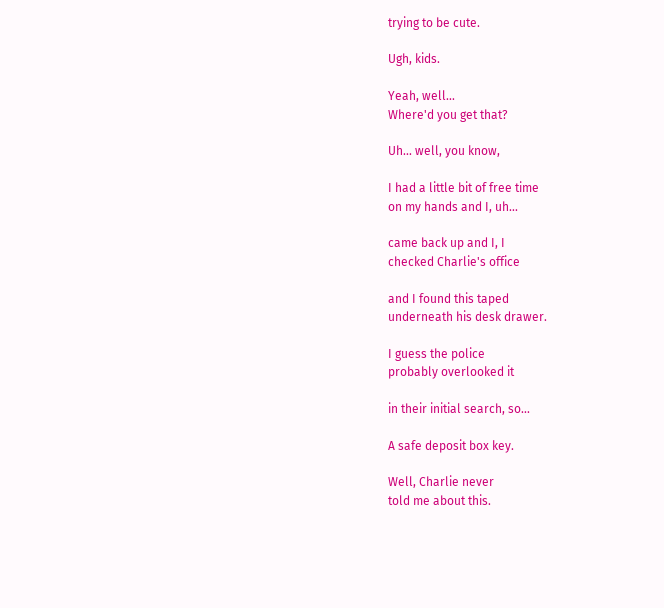trying to be cute.

Ugh, kids.

Yeah, well...
Where'd you get that?

Uh... well, you know,

I had a little bit of free time
on my hands and I, uh...

came back up and I, I
checked Charlie's office

and I found this taped
underneath his desk drawer.

I guess the police
probably overlooked it

in their initial search, so...

A safe deposit box key.

Well, Charlie never
told me about this.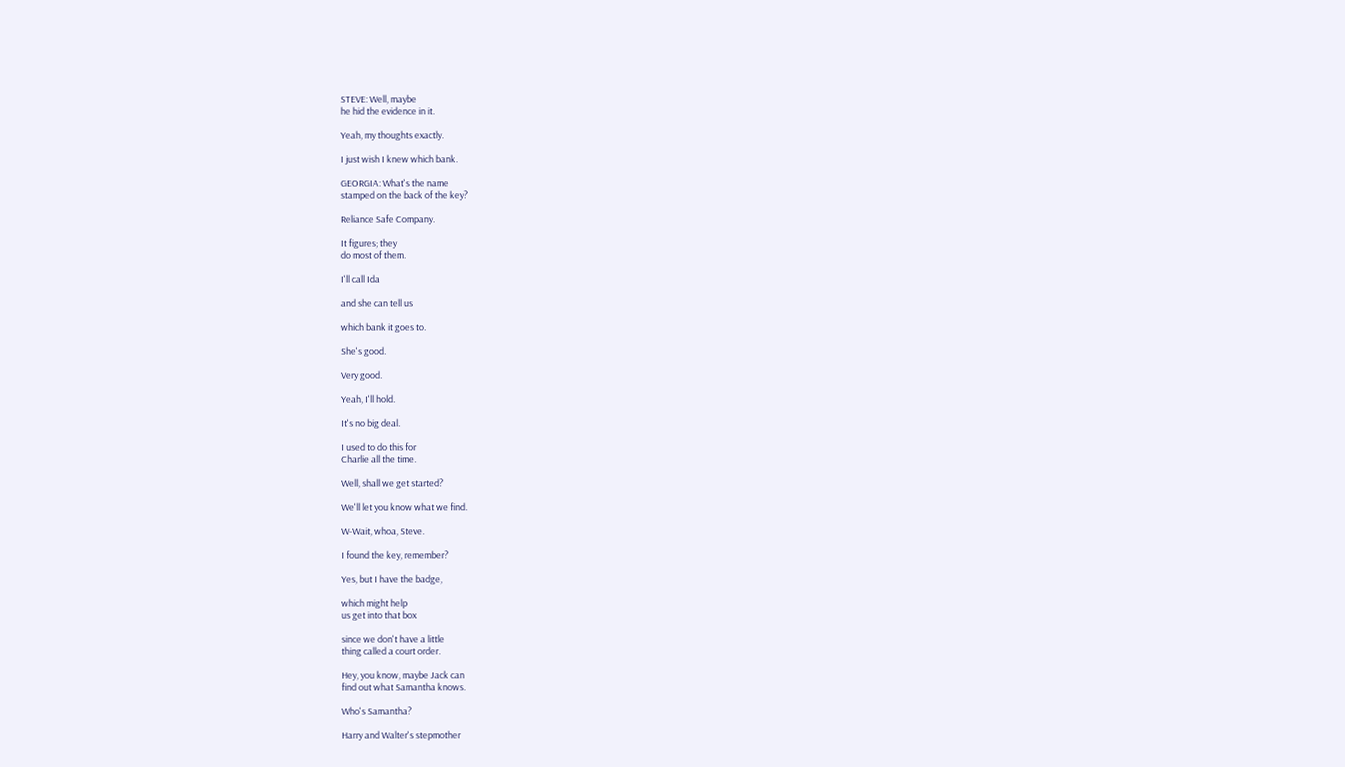STEVE: Well, maybe
he hid the evidence in it.

Yeah, my thoughts exactly.

I just wish I knew which bank.

GEORGIA: What's the name
stamped on the back of the key?

Reliance Safe Company.

It figures; they
do most of them.

I'll call Ida

and she can tell us

which bank it goes to.

She's good.

Very good.

Yeah, I'll hold.

It's no big deal.

I used to do this for
Charlie all the time.

Well, shall we get started?

We'll let you know what we find.

W-Wait, whoa, Steve.

I found the key, remember?

Yes, but I have the badge,

which might help
us get into that box

since we don't have a little
thing called a court order.

Hey, you know, maybe Jack can
find out what Samantha knows.

Who's Samantha?

Harry and Walter's stepmother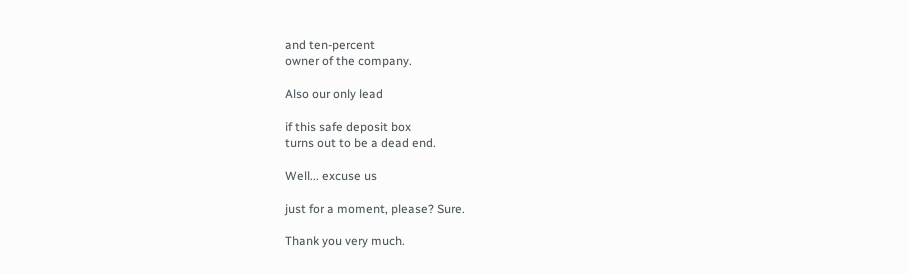and ten-percent
owner of the company.

Also our only lead

if this safe deposit box
turns out to be a dead end.

Well... excuse us

just for a moment, please? Sure.

Thank you very much.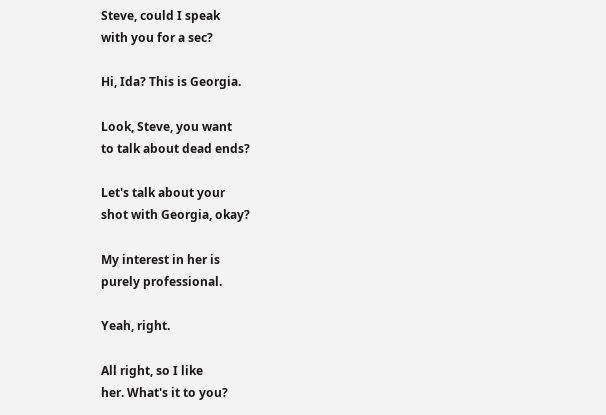Steve, could I speak
with you for a sec?

Hi, Ida? This is Georgia.

Look, Steve, you want
to talk about dead ends?

Let's talk about your
shot with Georgia, okay?

My interest in her is
purely professional.

Yeah, right.

All right, so I like
her. What's it to you?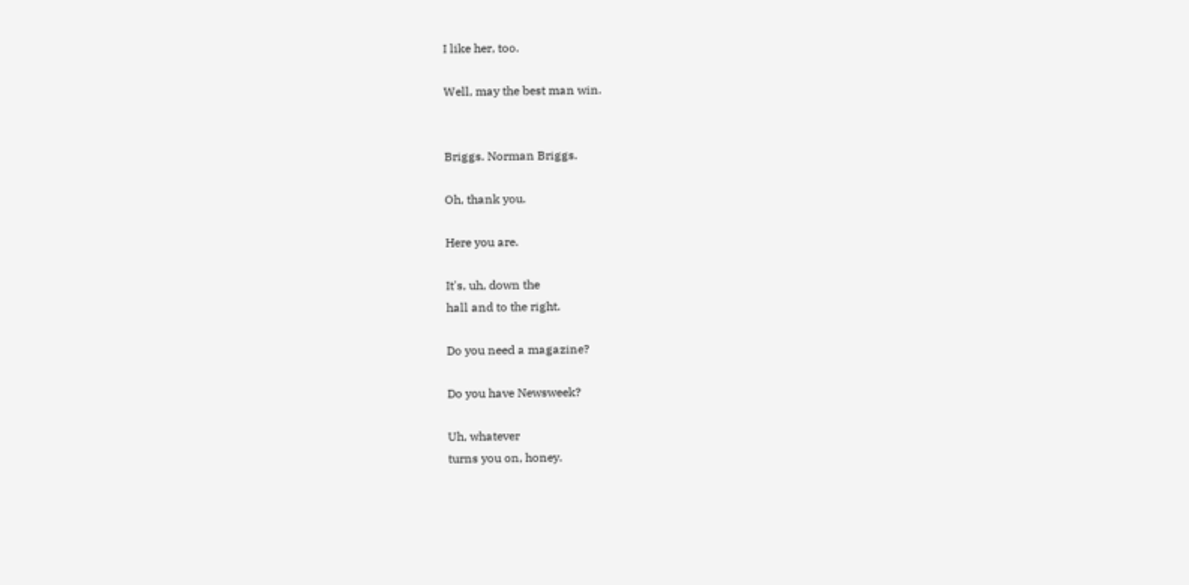I like her, too.

Well, may the best man win.


Briggs. Norman Briggs.

Oh, thank you.

Here you are.

It's, uh, down the
hall and to the right.

Do you need a magazine?

Do you have Newsweek?

Uh, whatever
turns you on, honey.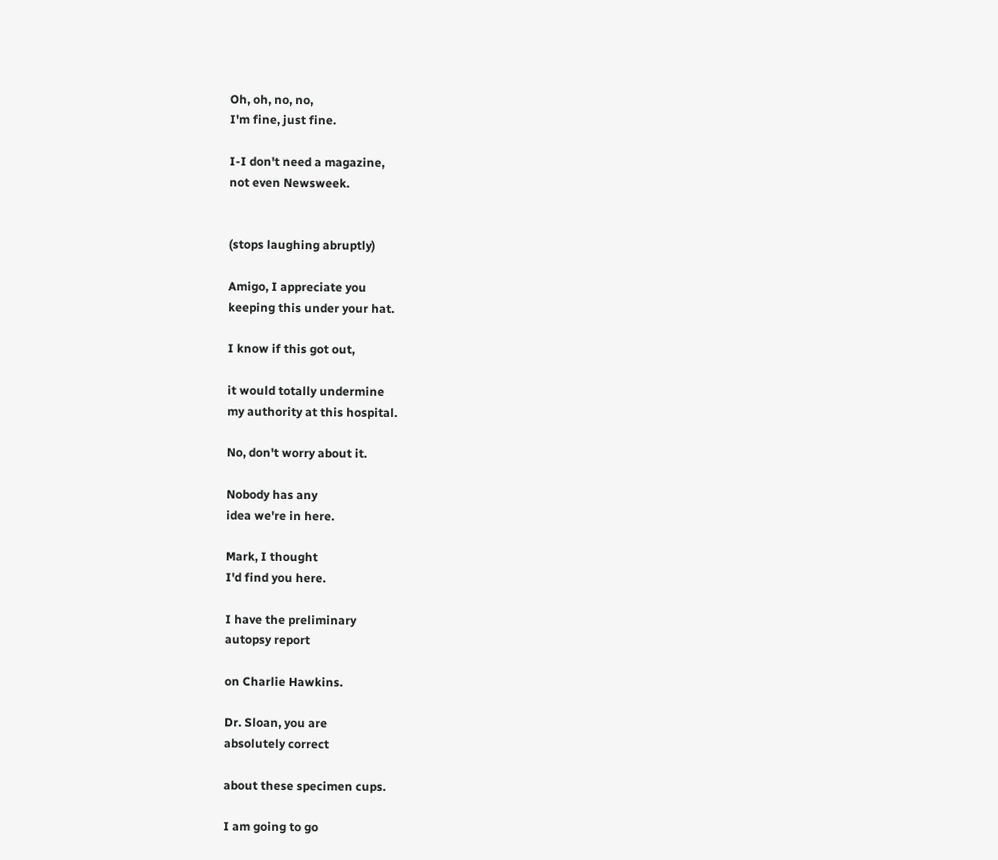Oh, oh, no, no,
I'm fine, just fine.

I-I don't need a magazine,
not even Newsweek.


(stops laughing abruptly)

Amigo, I appreciate you
keeping this under your hat.

I know if this got out,

it would totally undermine
my authority at this hospital.

No, don't worry about it.

Nobody has any
idea we're in here.

Mark, I thought
I'd find you here.

I have the preliminary
autopsy report

on Charlie Hawkins.

Dr. Sloan, you are
absolutely correct

about these specimen cups.

I am going to go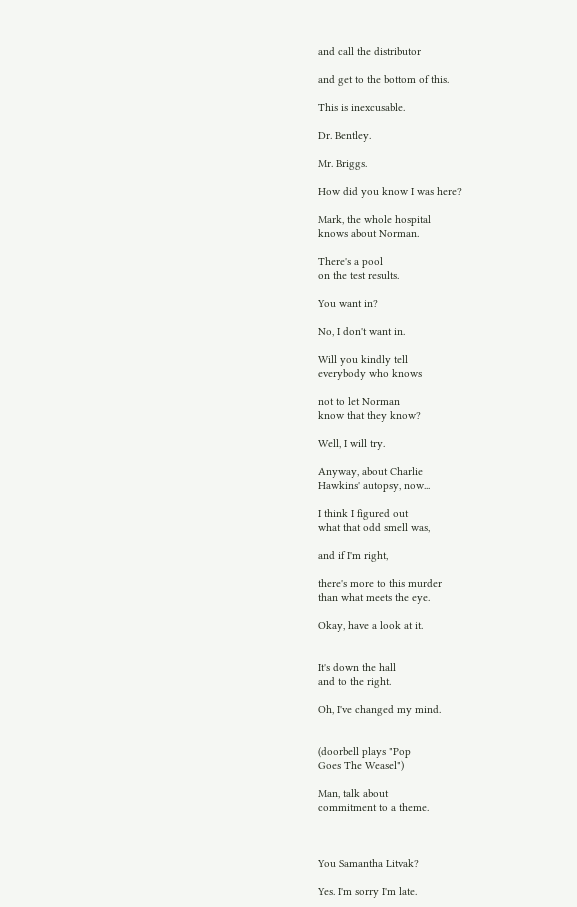and call the distributor

and get to the bottom of this.

This is inexcusable.

Dr. Bentley.

Mr. Briggs.

How did you know I was here?

Mark, the whole hospital
knows about Norman.

There's a pool
on the test results.

You want in?

No, I don't want in.

Will you kindly tell
everybody who knows

not to let Norman
know that they know?

Well, I will try.

Anyway, about Charlie
Hawkins' autopsy, now...

I think I figured out
what that odd smell was,

and if I'm right,

there's more to this murder
than what meets the eye.

Okay, have a look at it.


It's down the hall
and to the right.

Oh, I've changed my mind.


(doorbell plays "Pop
Goes The Weasel")

Man, talk about
commitment to a theme.



You Samantha Litvak?

Yes. I'm sorry I'm late.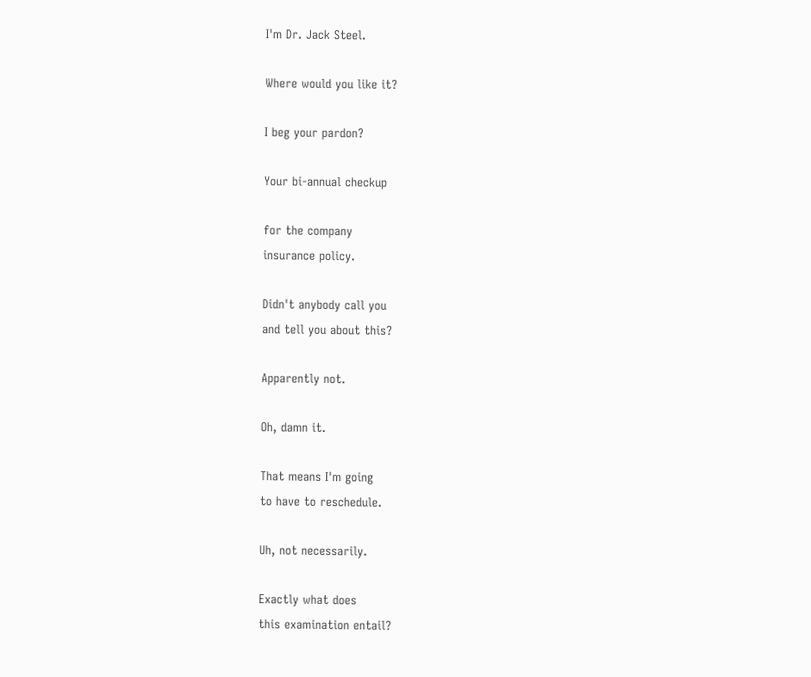I'm Dr. Jack Steel.

Where would you like it?

I beg your pardon?

Your bi-annual checkup

for the company
insurance policy.

Didn't anybody call you
and tell you about this?

Apparently not.

Oh, damn it.

That means I'm going
to have to reschedule.

Uh, not necessarily.

Exactly what does
this examination entail?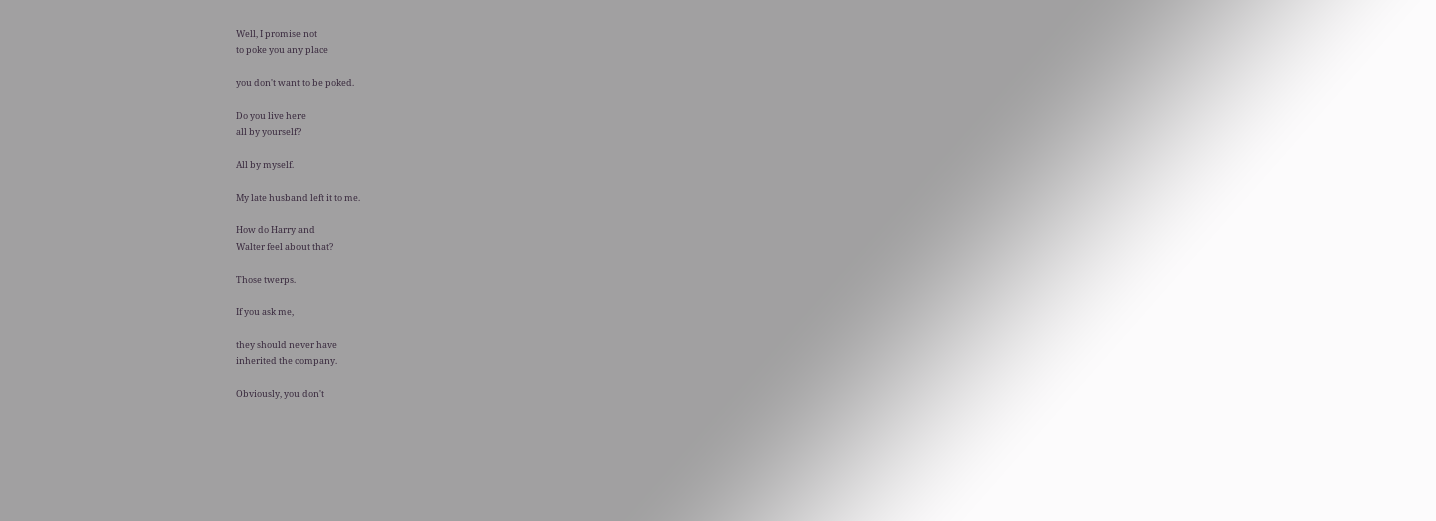Well, I promise not
to poke you any place

you don't want to be poked.

Do you live here
all by yourself?

All by myself.

My late husband left it to me.

How do Harry and
Walter feel about that?

Those twerps.

If you ask me,

they should never have
inherited the company.

Obviously, you don't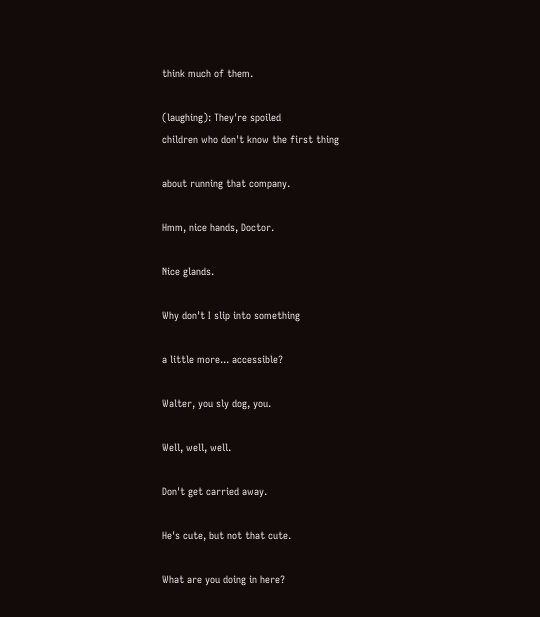think much of them.

(laughing): They're spoiled
children who don't know the first thing

about running that company.

Hmm, nice hands, Doctor.

Nice glands.

Why don't I slip into something

a little more... accessible?

Walter, you sly dog, you.

Well, well, well.

Don't get carried away.

He's cute, but not that cute.

What are you doing in here?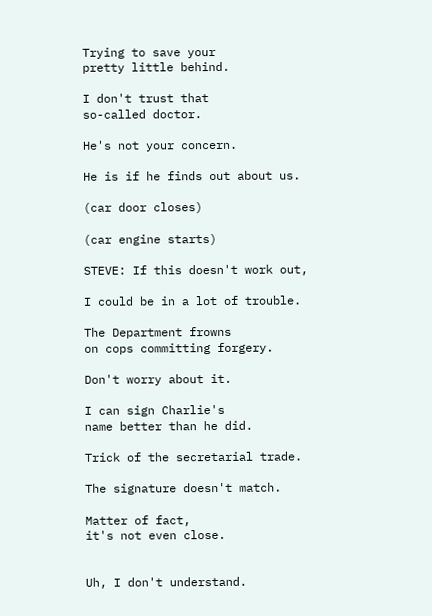Trying to save your
pretty little behind.

I don't trust that
so-called doctor.

He's not your concern.

He is if he finds out about us.

(car door closes)

(car engine starts)

STEVE: If this doesn't work out,

I could be in a lot of trouble.

The Department frowns
on cops committing forgery.

Don't worry about it.

I can sign Charlie's
name better than he did.

Trick of the secretarial trade.

The signature doesn't match.

Matter of fact,
it's not even close.


Uh, I don't understand.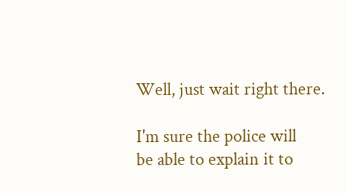Well, just wait right there.

I'm sure the police will
be able to explain it to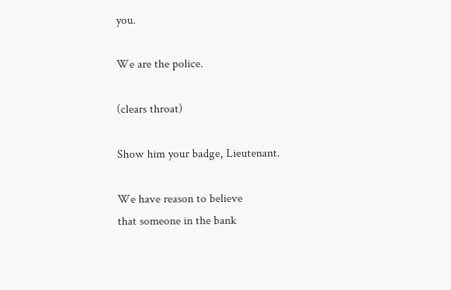you.

We are the police.

(clears throat)

Show him your badge, Lieutenant.

We have reason to believe
that someone in the bank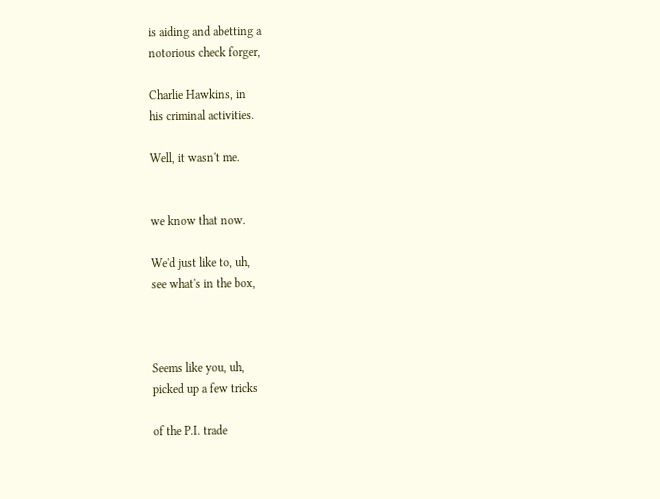is aiding and abetting a
notorious check forger,

Charlie Hawkins, in
his criminal activities.

Well, it wasn't me.


we know that now.

We'd just like to, uh,
see what's in the box,



Seems like you, uh,
picked up a few tricks

of the P.I. trade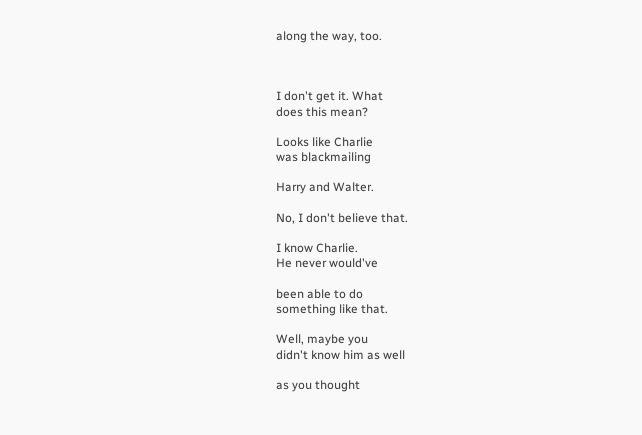along the way, too.



I don't get it. What
does this mean?

Looks like Charlie
was blackmailing

Harry and Walter.

No, I don't believe that.

I know Charlie.
He never would've

been able to do
something like that.

Well, maybe you
didn't know him as well

as you thought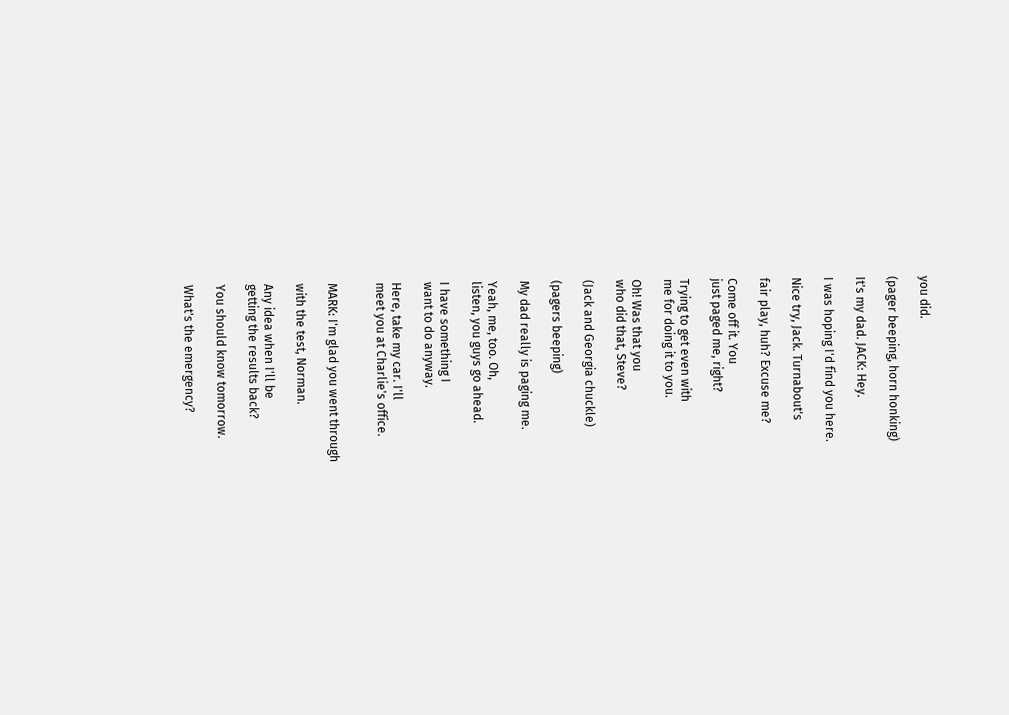you did.

(pager beeping, horn honking)

It's my dad. JACK: Hey.

I was hoping I'd find you here.

Nice try, Jack. Turnabout's

fair play, huh? Excuse me?

Come off it. You
just paged me, right?

Trying to get even with
me for doing it to you.

Oh! Was that you
who did that, Steve?

(Jack and Georgia chuckle)

(pagers beeping)

My dad really is paging me.

Yeah, me, too. Oh,
listen, you guys go ahead.

I have something I
want to do anyway.

Here, take my car. I'll
meet you at Charlie's office.


MARK: I'm glad you went through

with the test, Norman.

Any idea when I'll be
getting the results back?

You should know tomorrow.

What's the emergency?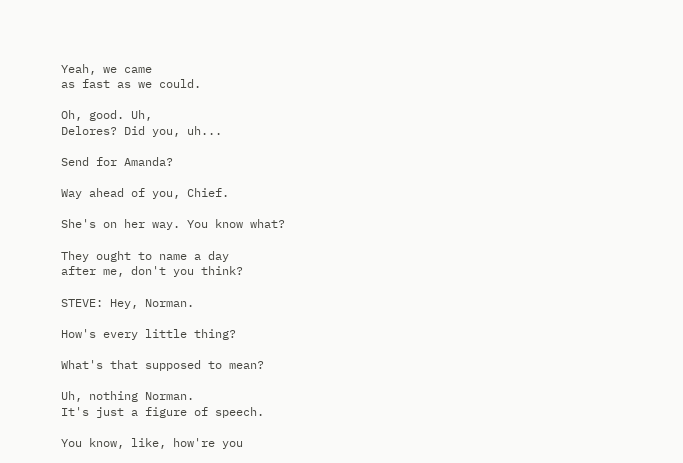Yeah, we came
as fast as we could.

Oh, good. Uh,
Delores? Did you, uh...

Send for Amanda?

Way ahead of you, Chief.

She's on her way. You know what?

They ought to name a day
after me, don't you think?

STEVE: Hey, Norman.

How's every little thing?

What's that supposed to mean?

Uh, nothing Norman.
It's just a figure of speech.

You know, like, how're you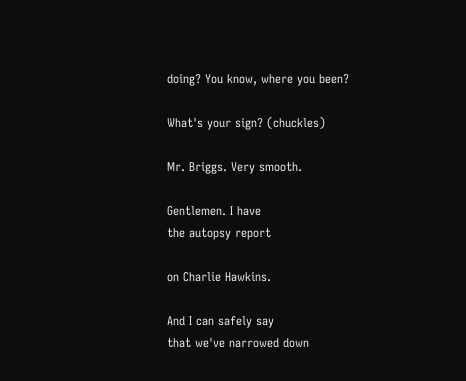doing? You know, where you been?

What's your sign? (chuckles)

Mr. Briggs. Very smooth.

Gentlemen. I have
the autopsy report

on Charlie Hawkins.

And I can safely say
that we've narrowed down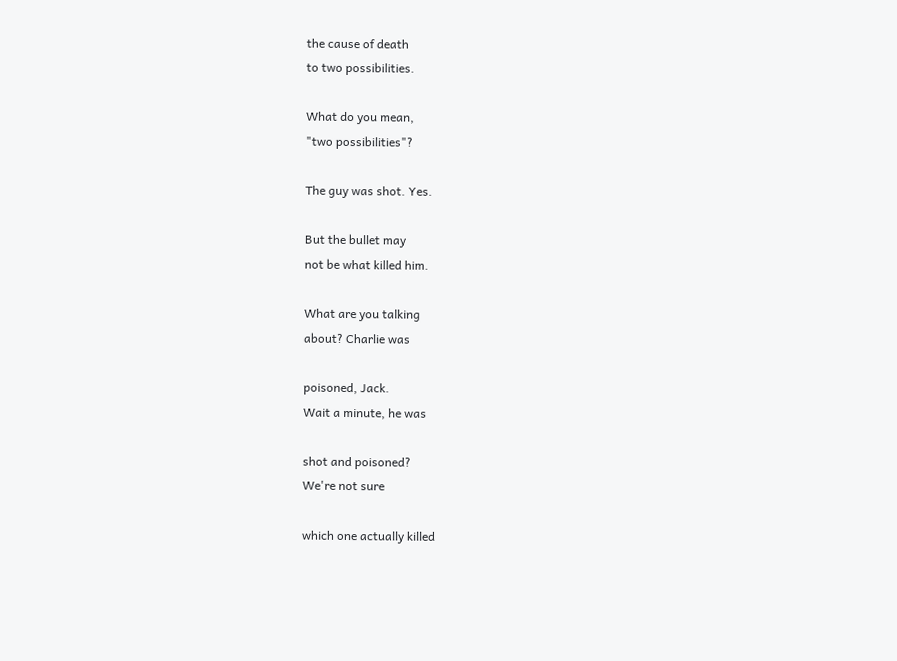the cause of death
to two possibilities.

What do you mean,
"two possibilities"?

The guy was shot. Yes.

But the bullet may
not be what killed him.

What are you talking
about? Charlie was

poisoned, Jack.
Wait a minute, he was

shot and poisoned?
We're not sure

which one actually killed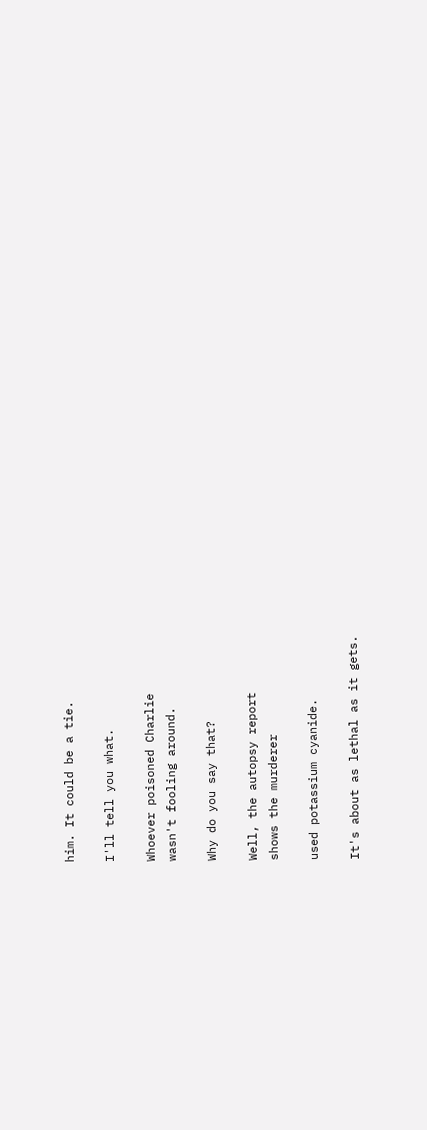him. It could be a tie.

I'll tell you what.

Whoever poisoned Charlie
wasn't fooling around.

Why do you say that?

Well, the autopsy report
shows the murderer

used potassium cyanide.

It's about as lethal as it gets.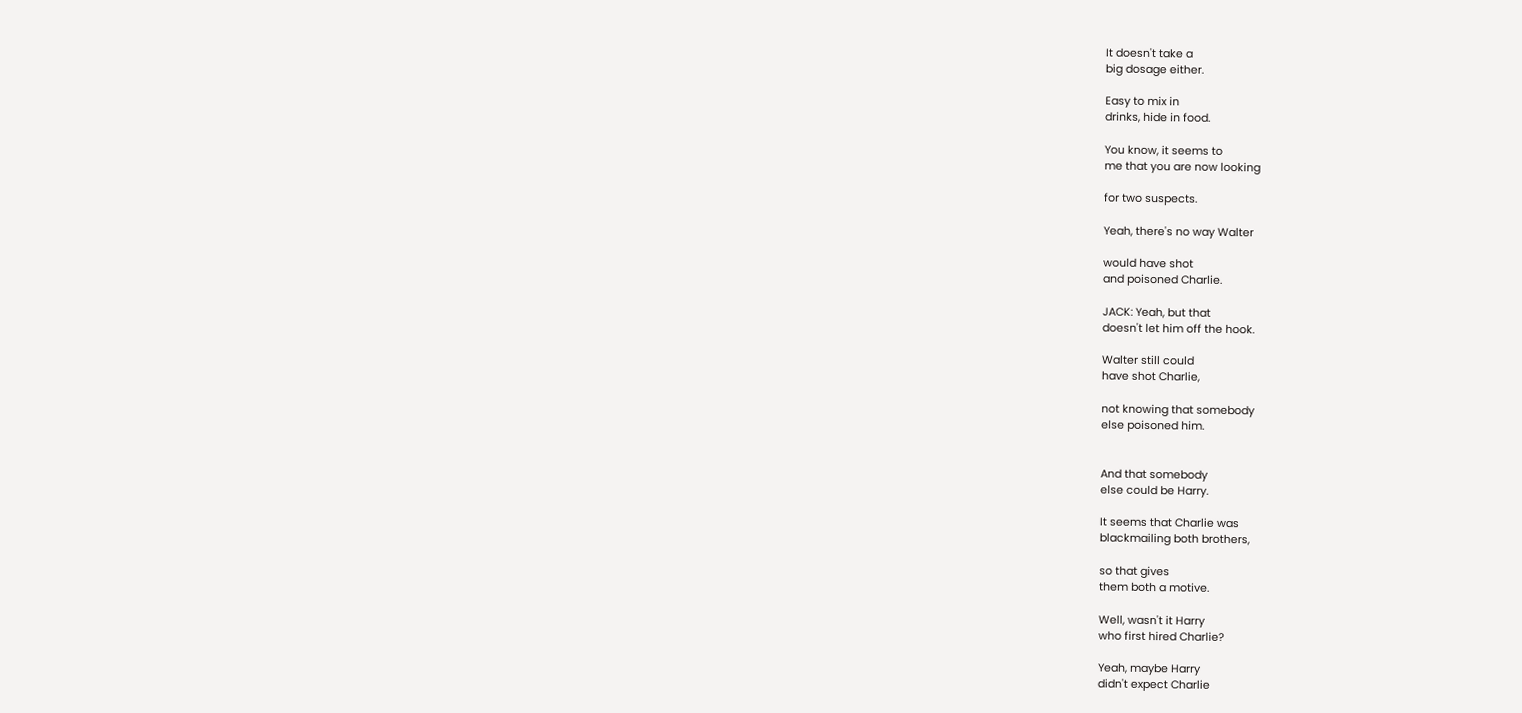It doesn't take a
big dosage either.

Easy to mix in
drinks, hide in food.

You know, it seems to
me that you are now looking

for two suspects.

Yeah, there's no way Walter

would have shot
and poisoned Charlie.

JACK: Yeah, but that
doesn't let him off the hook.

Walter still could
have shot Charlie,

not knowing that somebody
else poisoned him.


And that somebody
else could be Harry.

It seems that Charlie was
blackmailing both brothers,

so that gives
them both a motive.

Well, wasn't it Harry
who first hired Charlie?

Yeah, maybe Harry
didn't expect Charlie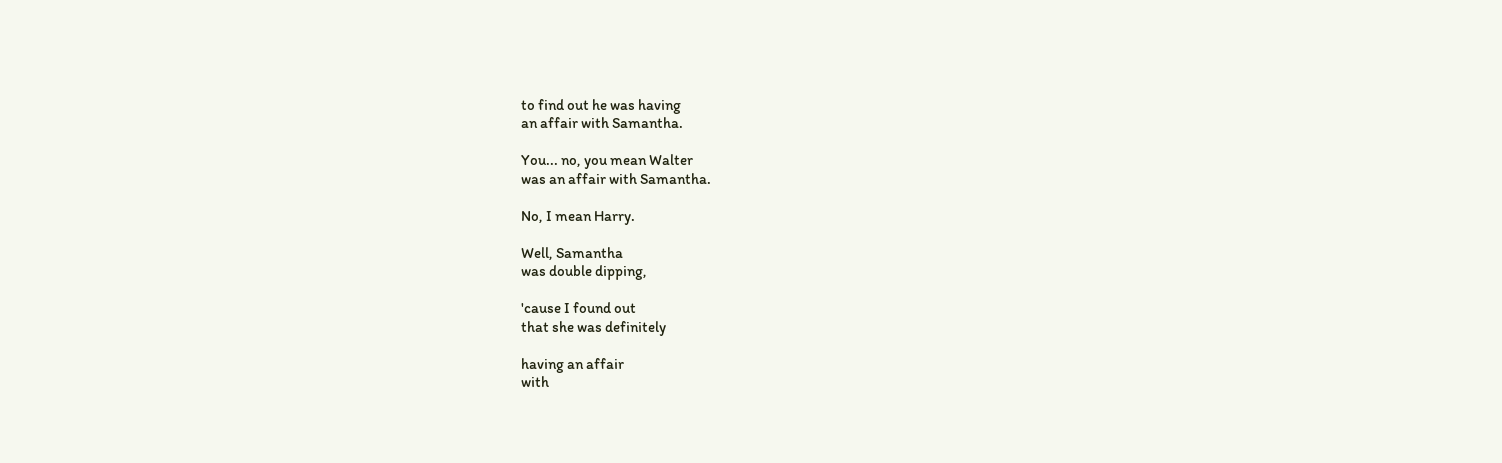to find out he was having
an affair with Samantha.

You... no, you mean Walter
was an affair with Samantha.

No, I mean Harry.

Well, Samantha
was double dipping,

'cause I found out
that she was definitely

having an affair
with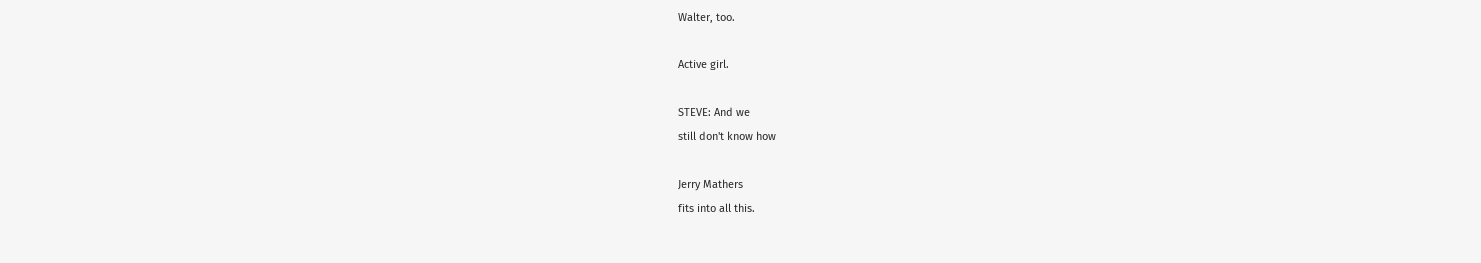Walter, too.

Active girl.

STEVE: And we
still don't know how

Jerry Mathers
fits into all this.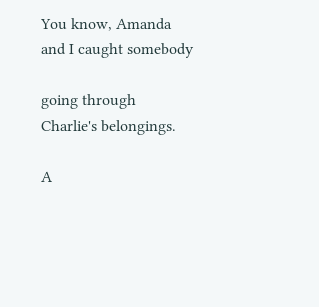You know, Amanda
and I caught somebody

going through
Charlie's belongings.

A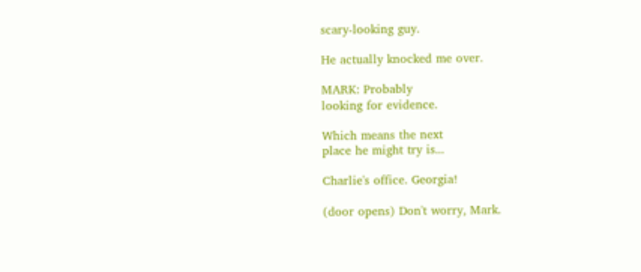scary-looking guy.

He actually knocked me over.

MARK: Probably
looking for evidence.

Which means the next
place he might try is...

Charlie's office. Georgia!

(door opens) Don't worry, Mark.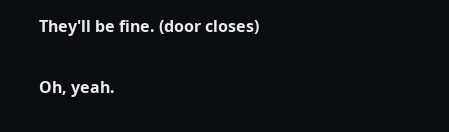They'll be fine. (door closes)

Oh, yeah.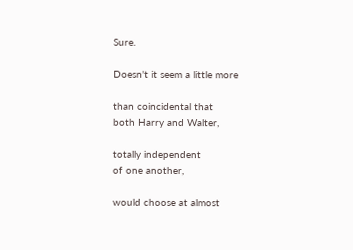Sure.

Doesn't it seem a little more

than coincidental that
both Harry and Walter,

totally independent
of one another,

would choose at almost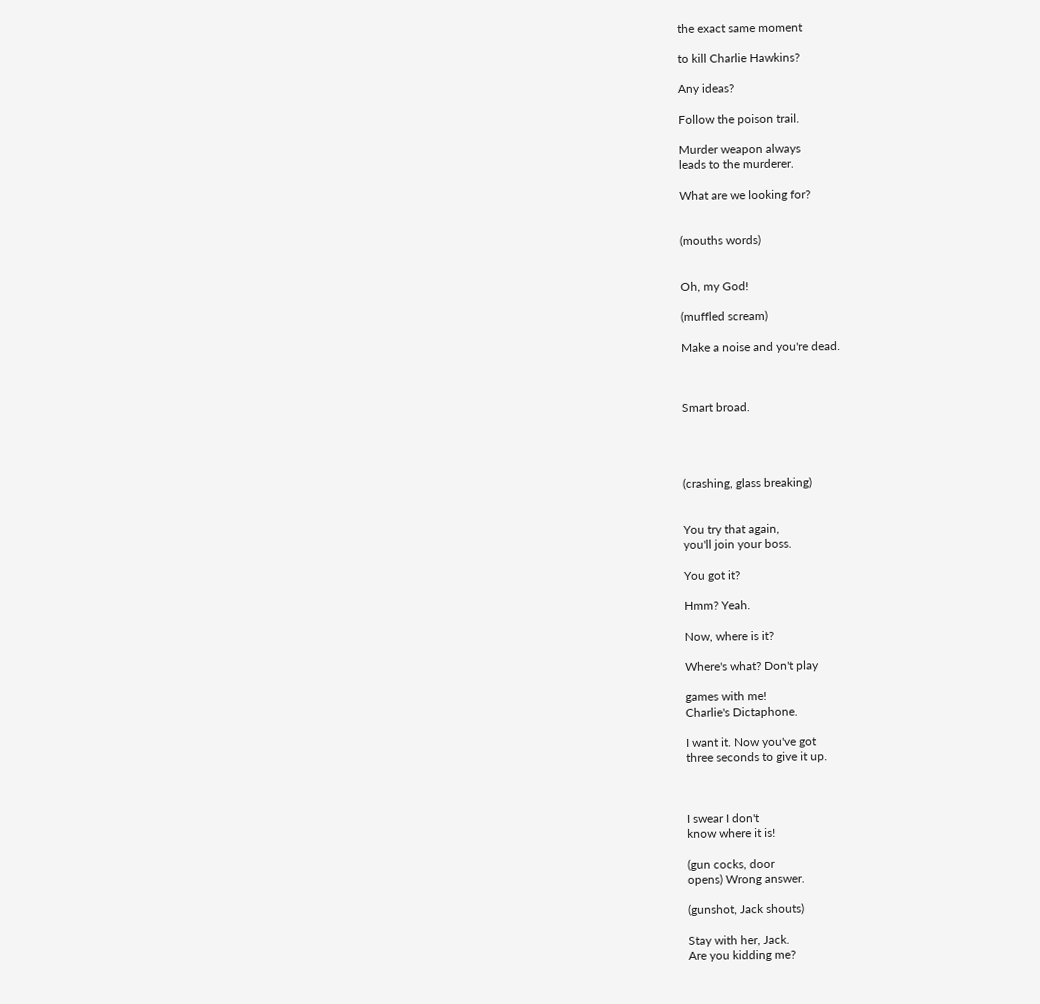the exact same moment

to kill Charlie Hawkins?

Any ideas?

Follow the poison trail.

Murder weapon always
leads to the murderer.

What are we looking for?


(mouths words)


Oh, my God!

(muffled scream)

Make a noise and you're dead.



Smart broad.




(crashing, glass breaking)


You try that again,
you'll join your boss.

You got it?

Hmm? Yeah.

Now, where is it?

Where's what? Don't play

games with me!
Charlie's Dictaphone.

I want it. Now you've got
three seconds to give it up.



I swear I don't
know where it is!

(gun cocks, door
opens) Wrong answer.

(gunshot, Jack shouts)

Stay with her, Jack.
Are you kidding me?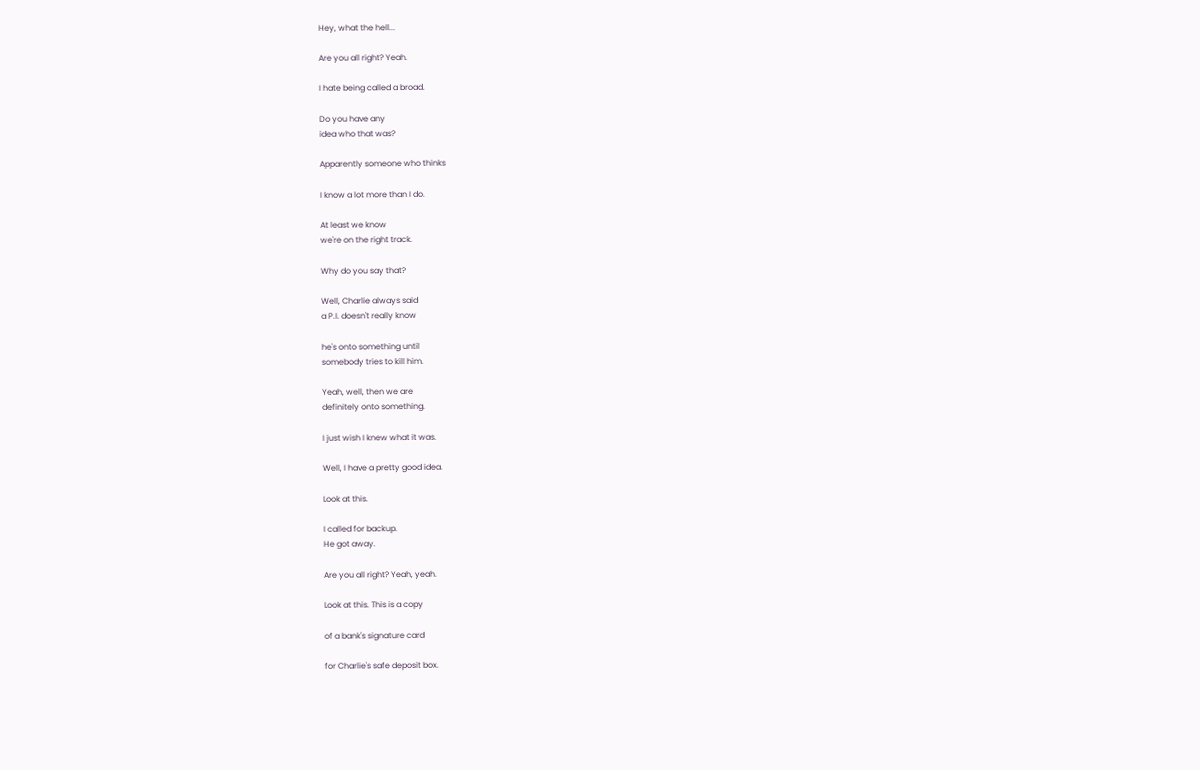Hey, what the hell...

Are you all right? Yeah.

I hate being called a broad.

Do you have any
idea who that was?

Apparently someone who thinks

I know a lot more than I do.

At least we know
we're on the right track.

Why do you say that?

Well, Charlie always said
a P.I. doesn't really know

he's onto something until
somebody tries to kill him.

Yeah, well, then we are
definitely onto something.

I just wish I knew what it was.

Well, I have a pretty good idea.

Look at this.

I called for backup.
He got away.

Are you all right? Yeah, yeah.

Look at this. This is a copy

of a bank's signature card

for Charlie's safe deposit box.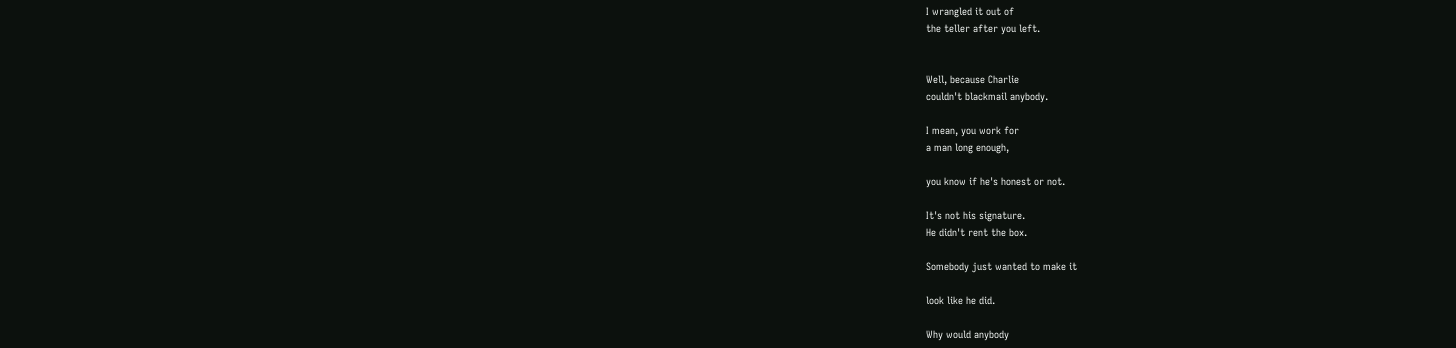I wrangled it out of
the teller after you left.


Well, because Charlie
couldn't blackmail anybody.

I mean, you work for
a man long enough,

you know if he's honest or not.

It's not his signature.
He didn't rent the box.

Somebody just wanted to make it

look like he did.

Why would anybody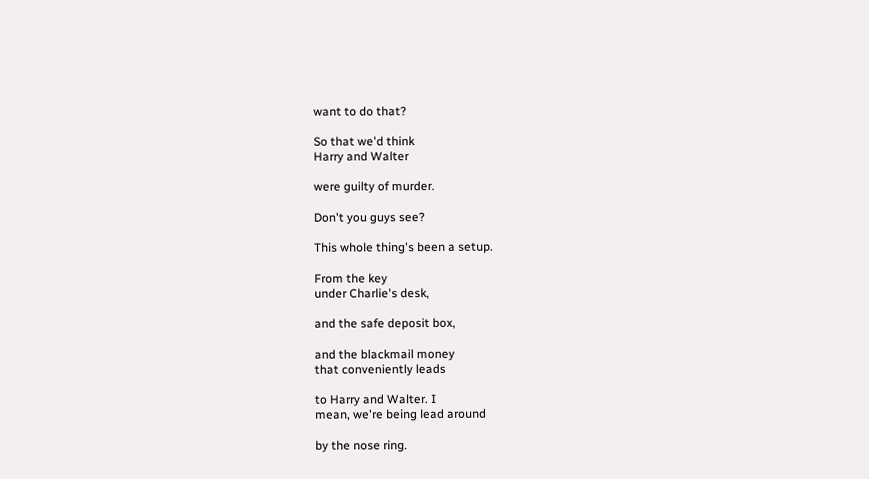want to do that?

So that we'd think
Harry and Walter

were guilty of murder.

Don't you guys see?

This whole thing's been a setup.

From the key
under Charlie's desk,

and the safe deposit box,

and the blackmail money
that conveniently leads

to Harry and Walter. I
mean, we're being lead around

by the nose ring.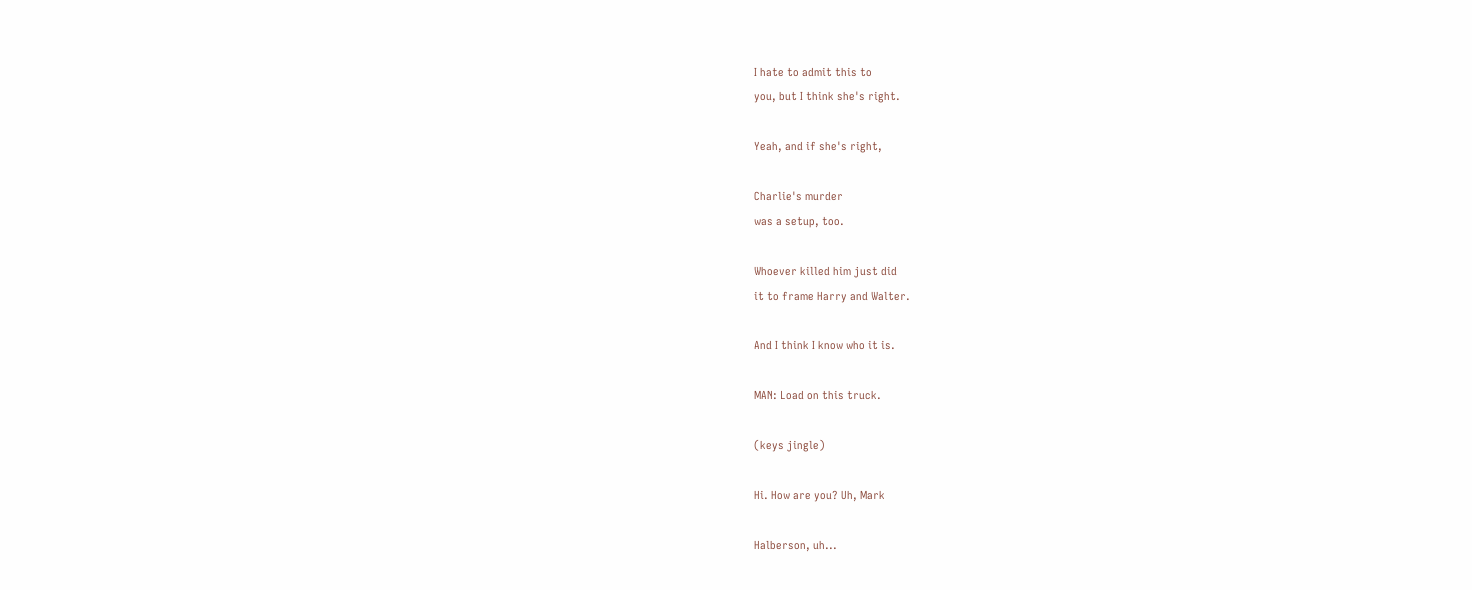I hate to admit this to
you, but I think she's right.

Yeah, and if she's right,

Charlie's murder
was a setup, too.

Whoever killed him just did
it to frame Harry and Walter.

And I think I know who it is.

MAN: Load on this truck.

(keys jingle)

Hi. How are you? Uh, Mark

Halberson, uh...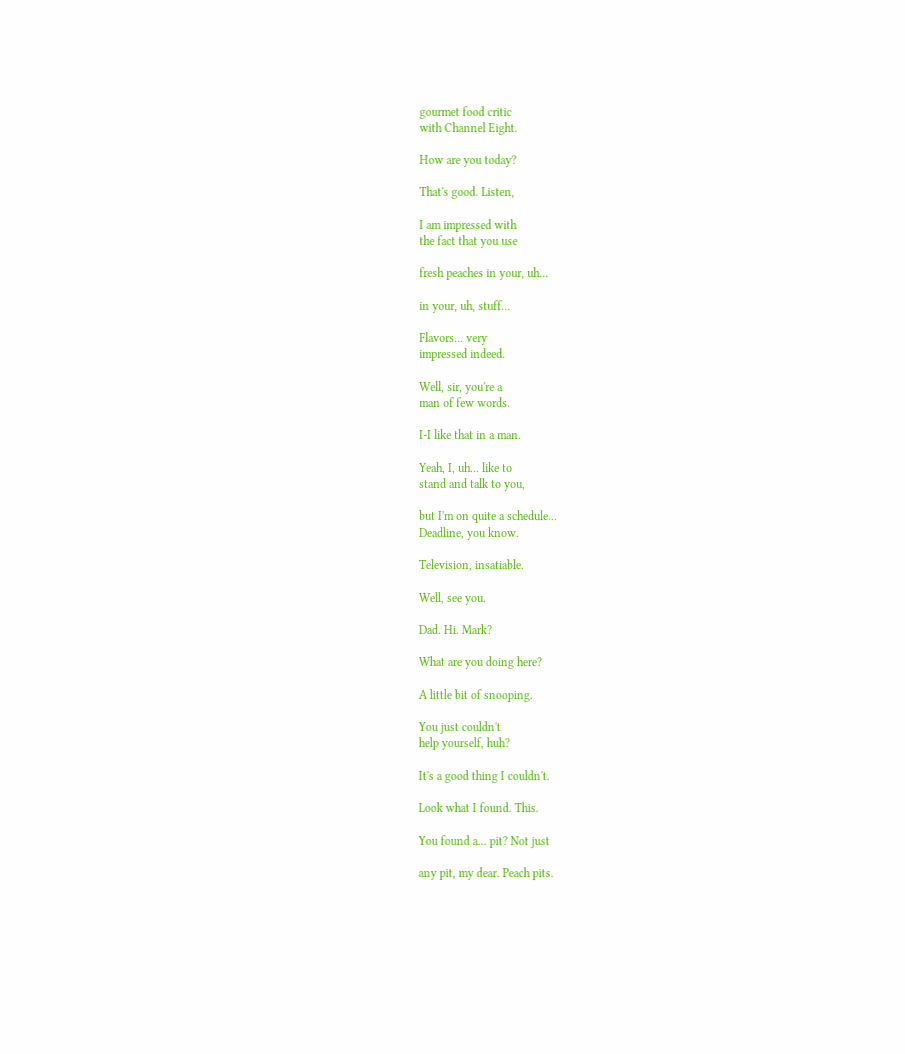gourmet food critic
with Channel Eight.

How are you today?

That's good. Listen,

I am impressed with
the fact that you use

fresh peaches in your, uh...

in your, uh, stuff...

Flavors... very
impressed indeed.

Well, sir, you're a
man of few words.

I-I like that in a man.

Yeah, I, uh... like to
stand and talk to you,

but I'm on quite a schedule...
Deadline, you know.

Television, insatiable.

Well, see you.

Dad. Hi. Mark?

What are you doing here?

A little bit of snooping.

You just couldn't
help yourself, huh?

It's a good thing I couldn't.

Look what I found. This.

You found a... pit? Not just

any pit, my dear. Peach pits.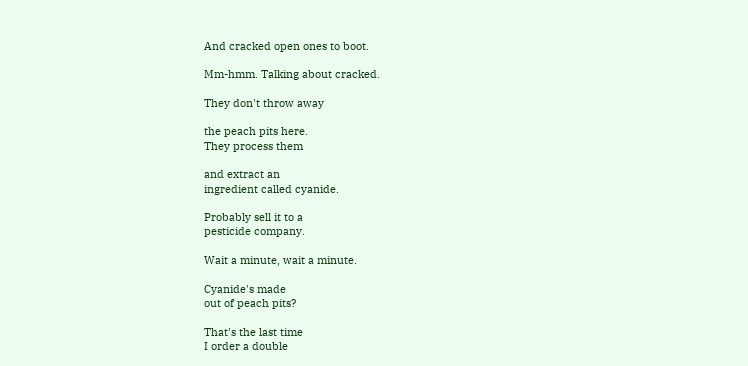And cracked open ones to boot.

Mm-hmm. Talking about cracked.

They don't throw away

the peach pits here.
They process them

and extract an
ingredient called cyanide.

Probably sell it to a
pesticide company.

Wait a minute, wait a minute.

Cyanide's made
out of peach pits?

That's the last time
I order a double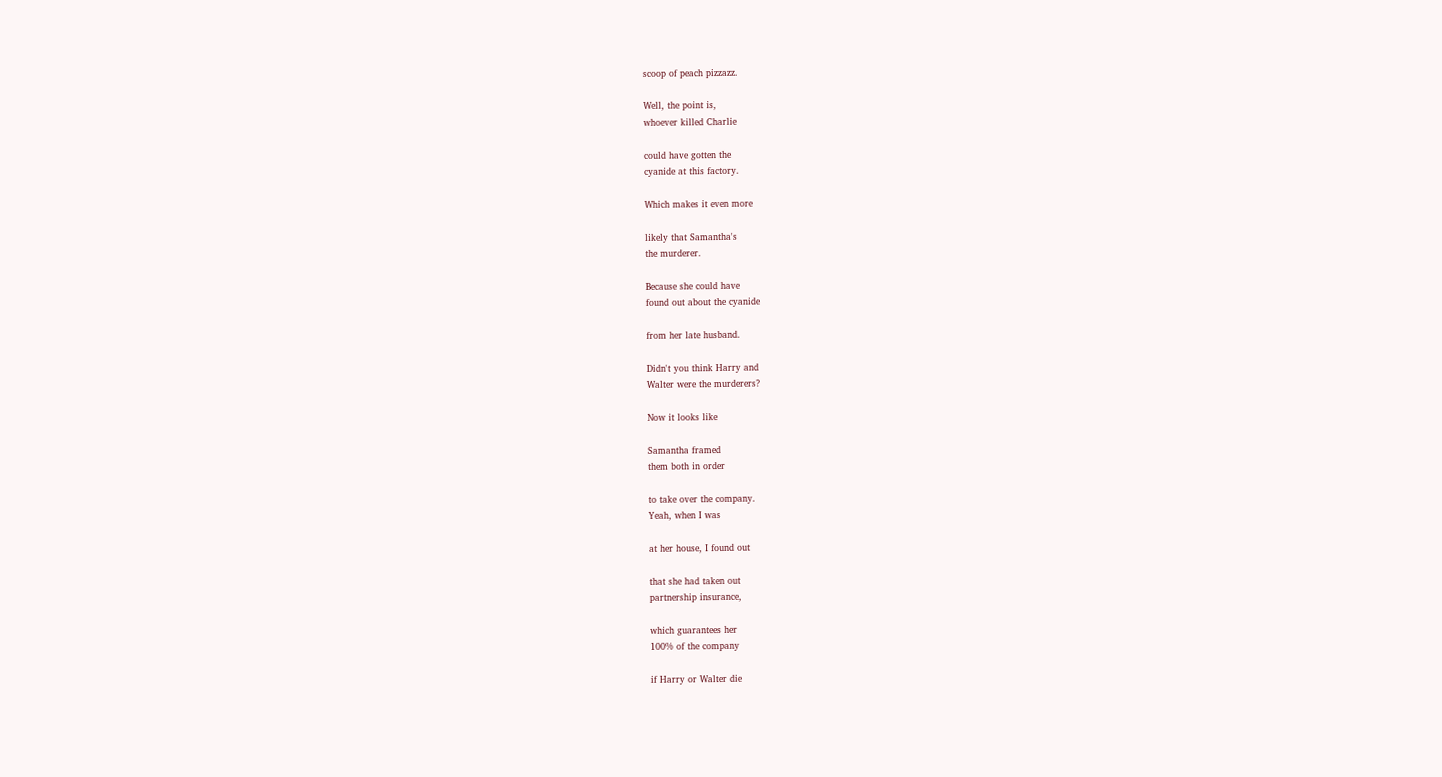scoop of peach pizzazz.

Well, the point is,
whoever killed Charlie

could have gotten the
cyanide at this factory.

Which makes it even more

likely that Samantha's
the murderer.

Because she could have
found out about the cyanide

from her late husband.

Didn't you think Harry and
Walter were the murderers?

Now it looks like

Samantha framed
them both in order

to take over the company.
Yeah, when I was

at her house, I found out

that she had taken out
partnership insurance,

which guarantees her
100% of the company

if Harry or Walter die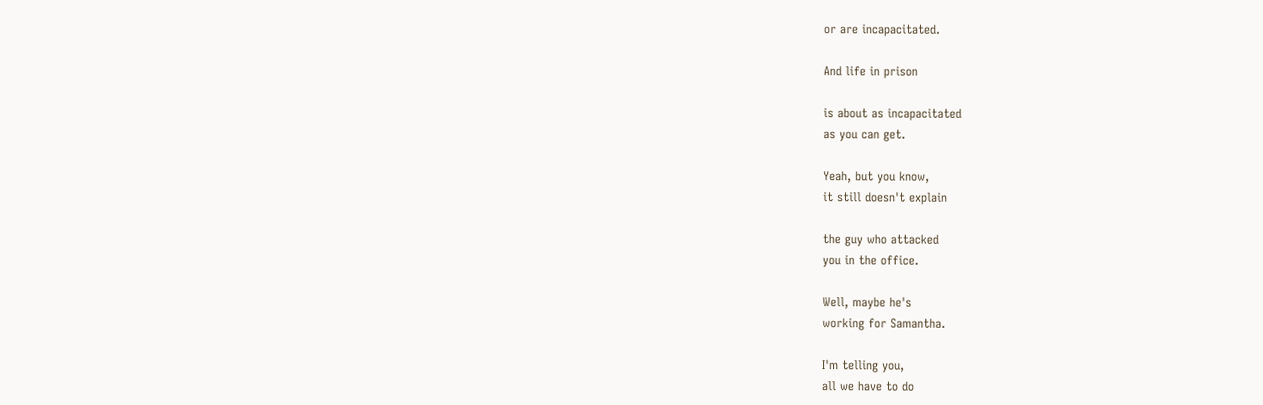or are incapacitated.

And life in prison

is about as incapacitated
as you can get.

Yeah, but you know,
it still doesn't explain

the guy who attacked
you in the office.

Well, maybe he's
working for Samantha.

I'm telling you,
all we have to do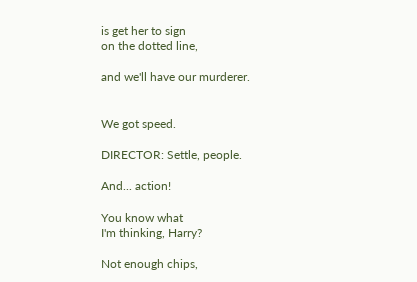is get her to sign
on the dotted line,

and we'll have our murderer.


We got speed.

DIRECTOR: Settle, people.

And... action!

You know what
I'm thinking, Harry?

Not enough chips,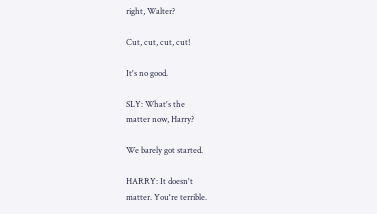right, Walter?

Cut, cut, cut, cut!

It's no good.

SLY: What's the
matter now, Harry?

We barely got started.

HARRY: It doesn't
matter. You're terrible.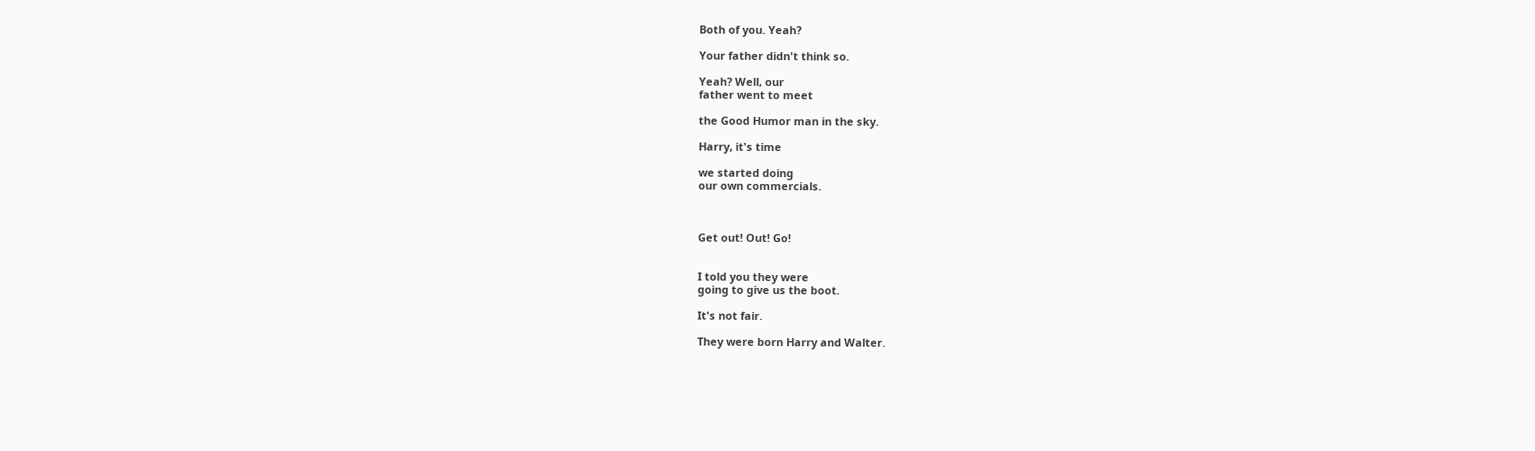Both of you. Yeah?

Your father didn't think so.

Yeah? Well, our
father went to meet

the Good Humor man in the sky.

Harry, it's time

we started doing
our own commercials.



Get out! Out! Go!


I told you they were
going to give us the boot.

It's not fair.

They were born Harry and Walter.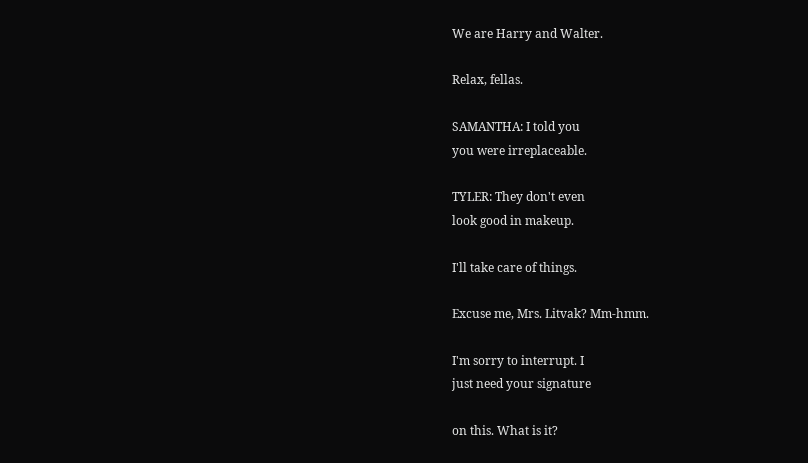We are Harry and Walter.

Relax, fellas.

SAMANTHA: I told you
you were irreplaceable.

TYLER: They don't even
look good in makeup.

I'll take care of things.

Excuse me, Mrs. Litvak? Mm-hmm.

I'm sorry to interrupt. I
just need your signature

on this. What is it?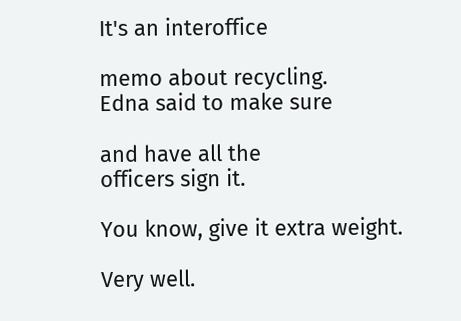It's an interoffice

memo about recycling.
Edna said to make sure

and have all the
officers sign it.

You know, give it extra weight.

Very well.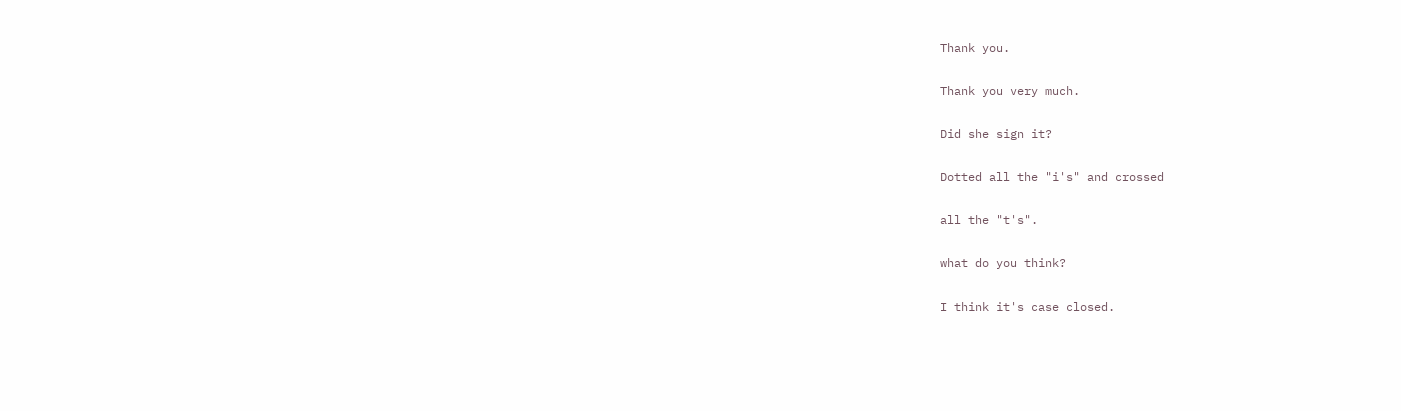Thank you.

Thank you very much.

Did she sign it?

Dotted all the "i's" and crossed

all the "t's".

what do you think?

I think it's case closed.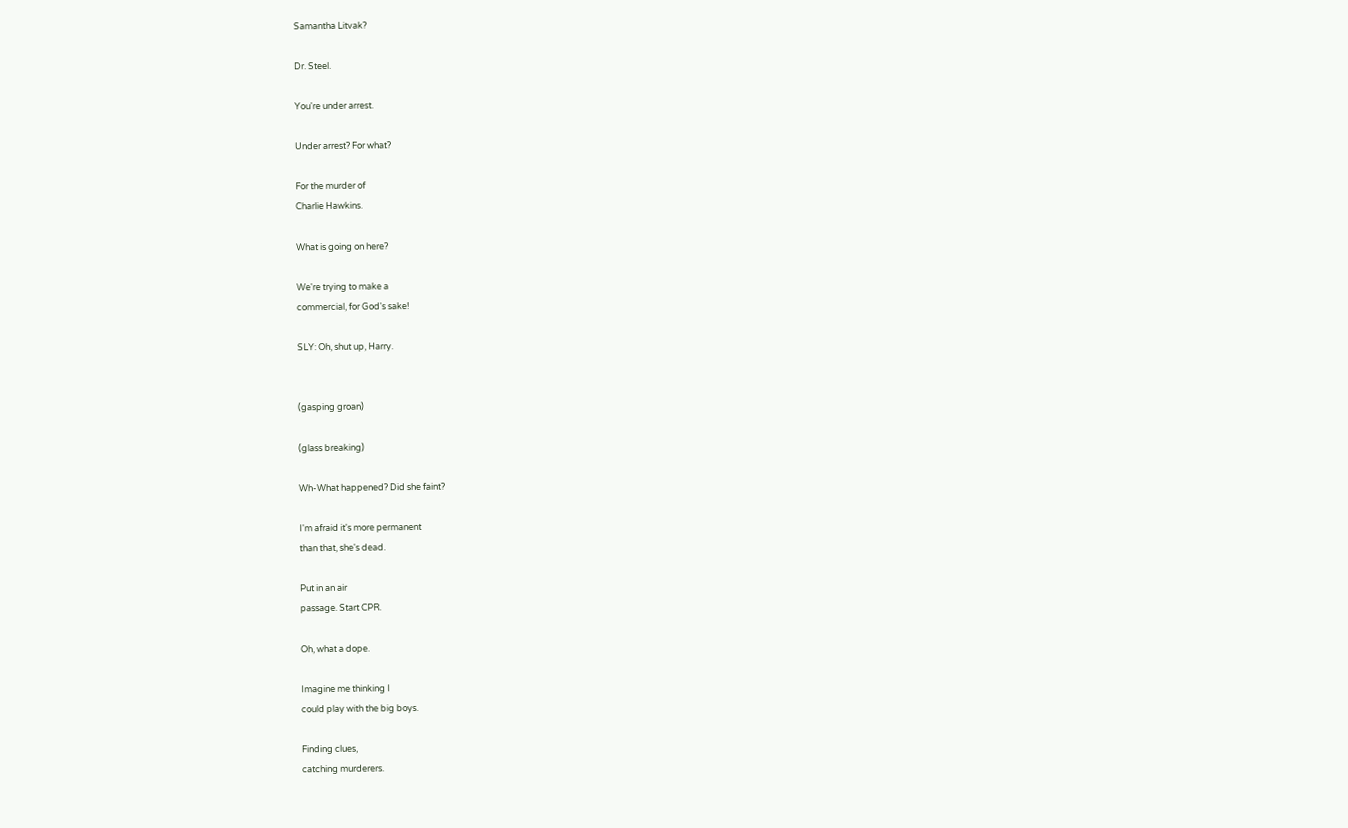Samantha Litvak?

Dr. Steel.

You're under arrest.

Under arrest? For what?

For the murder of
Charlie Hawkins.

What is going on here?

We're trying to make a
commercial, for God's sake!

SLY: Oh, shut up, Harry.


(gasping groan)

(glass breaking)

Wh-What happened? Did she faint?

I'm afraid it's more permanent
than that, she's dead.

Put in an air
passage. Start CPR.

Oh, what a dope.

Imagine me thinking I
could play with the big boys.

Finding clues,
catching murderers.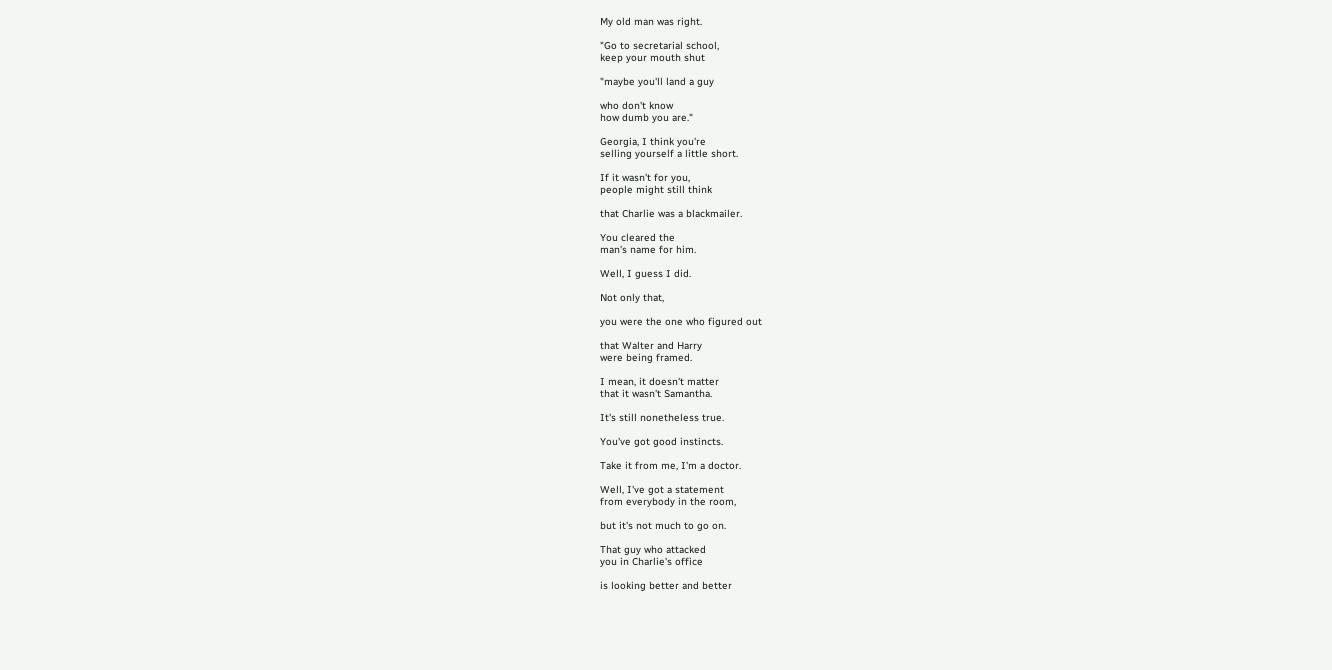My old man was right.

"Go to secretarial school,
keep your mouth shut

"maybe you'll land a guy

who don't know
how dumb you are."

Georgia, I think you're
selling yourself a little short.

If it wasn't for you,
people might still think

that Charlie was a blackmailer.

You cleared the
man's name for him.

Well, I guess I did.

Not only that,

you were the one who figured out

that Walter and Harry
were being framed.

I mean, it doesn't matter
that it wasn't Samantha.

It's still nonetheless true.

You've got good instincts.

Take it from me, I'm a doctor.

Well, I've got a statement
from everybody in the room,

but it's not much to go on.

That guy who attacked
you in Charlie's office

is looking better and better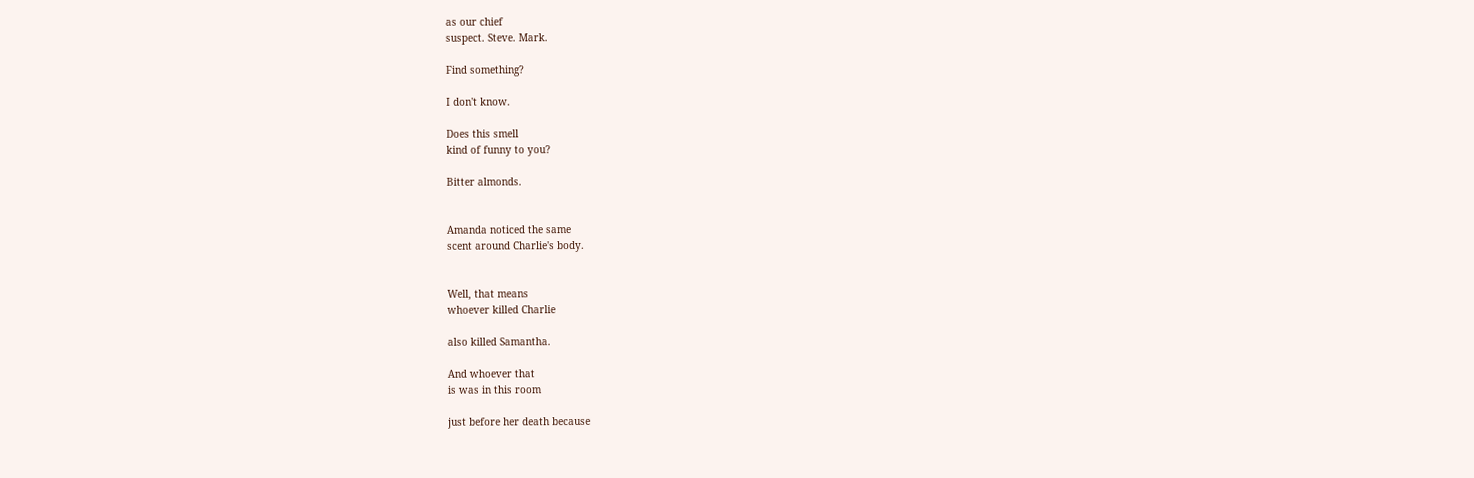as our chief
suspect. Steve. Mark.

Find something?

I don't know.

Does this smell
kind of funny to you?

Bitter almonds.


Amanda noticed the same
scent around Charlie's body.


Well, that means
whoever killed Charlie

also killed Samantha.

And whoever that
is was in this room

just before her death because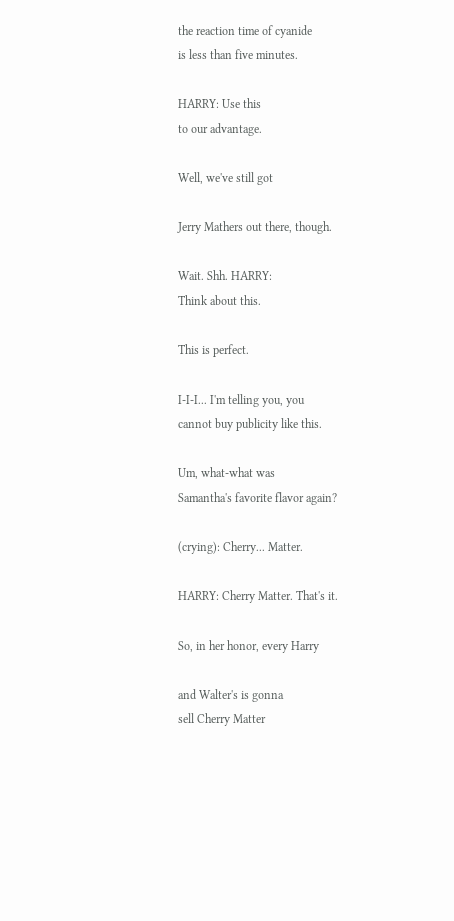the reaction time of cyanide
is less than five minutes.

HARRY: Use this
to our advantage.

Well, we've still got

Jerry Mathers out there, though.

Wait. Shh. HARRY:
Think about this.

This is perfect.

I-I-I... I'm telling you, you
cannot buy publicity like this.

Um, what-what was
Samantha's favorite flavor again?

(crying): Cherry... Matter.

HARRY: Cherry Matter. That's it.

So, in her honor, every Harry

and Walter's is gonna
sell Cherry Matter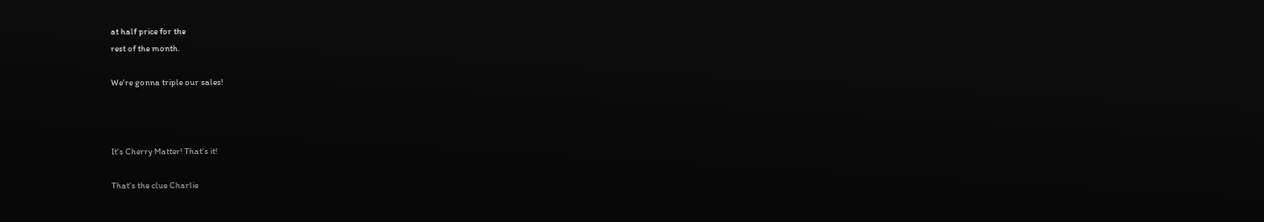at half price for the
rest of the month.

We're gonna triple our sales!



It's Cherry Matter! That's it!

That's the clue Charlie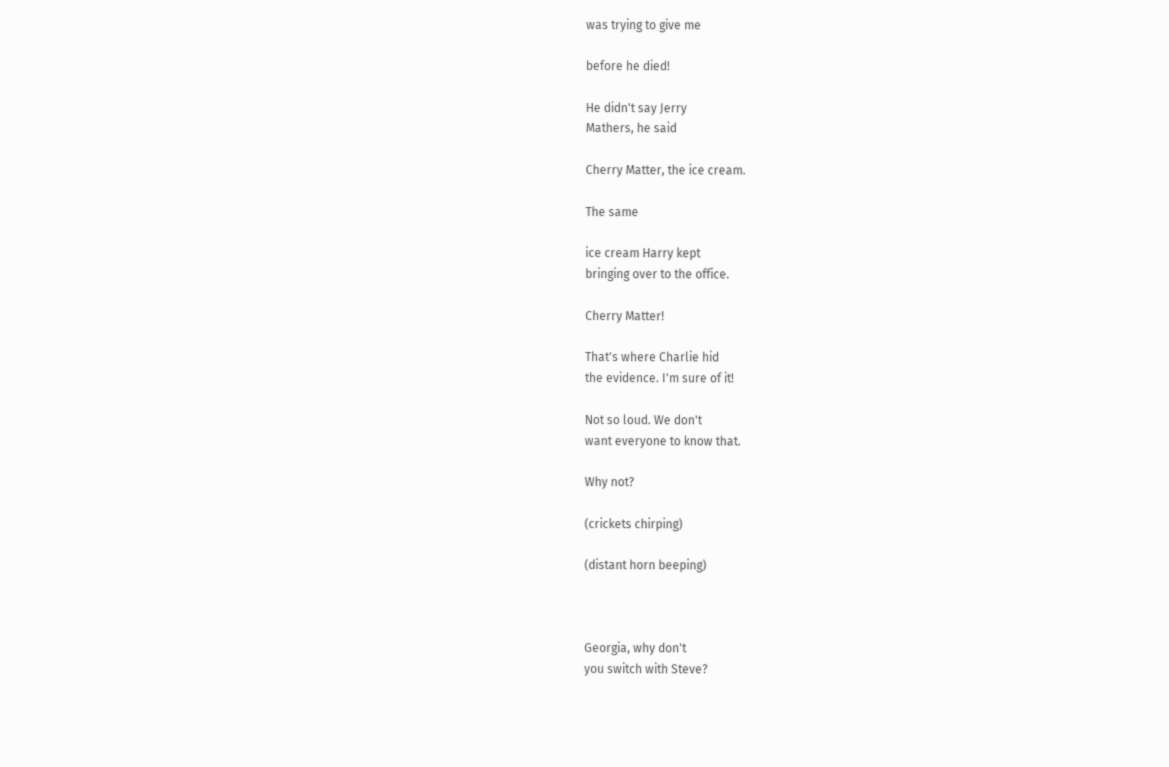was trying to give me

before he died!

He didn't say Jerry
Mathers, he said

Cherry Matter, the ice cream.

The same

ice cream Harry kept
bringing over to the office.

Cherry Matter!

That's where Charlie hid
the evidence. I'm sure of it!

Not so loud. We don't
want everyone to know that.

Why not?

(crickets chirping)

(distant horn beeping)



Georgia, why don't
you switch with Steve?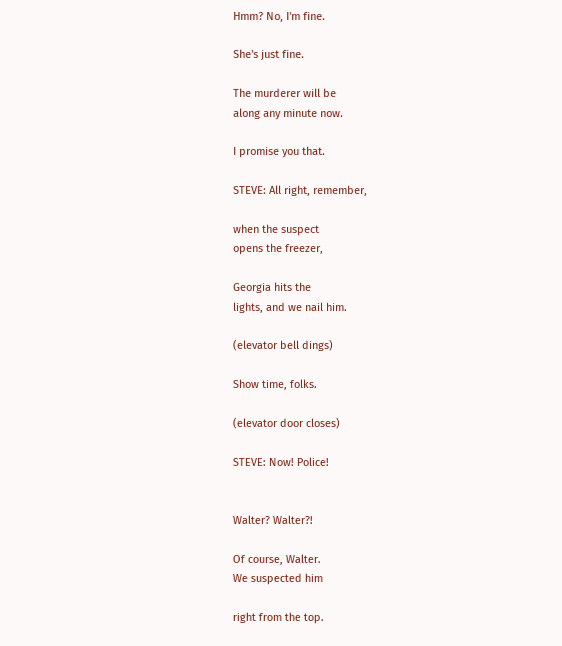Hmm? No, I'm fine.

She's just fine.

The murderer will be
along any minute now.

I promise you that.

STEVE: All right, remember,

when the suspect
opens the freezer,

Georgia hits the
lights, and we nail him.

(elevator bell dings)

Show time, folks.

(elevator door closes)

STEVE: Now! Police!


Walter? Walter?!

Of course, Walter.
We suspected him

right from the top.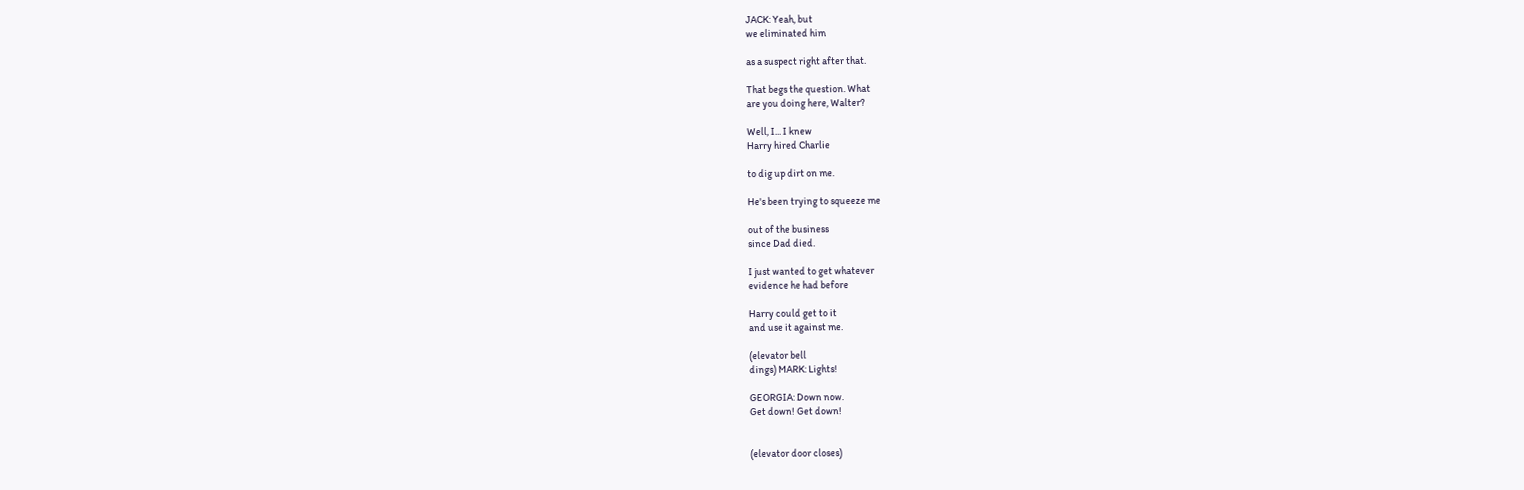JACK: Yeah, but
we eliminated him

as a suspect right after that.

That begs the question. What
are you doing here, Walter?

Well, I... I knew
Harry hired Charlie

to dig up dirt on me.

He's been trying to squeeze me

out of the business
since Dad died.

I just wanted to get whatever
evidence he had before

Harry could get to it
and use it against me.

(elevator bell
dings) MARK: Lights!

GEORGIA: Down now.
Get down! Get down!


(elevator door closes)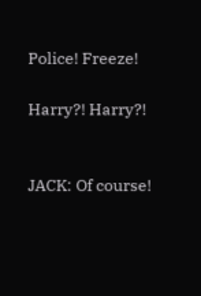Police! Freeze!

Harry?! Harry?!


JACK: Of course!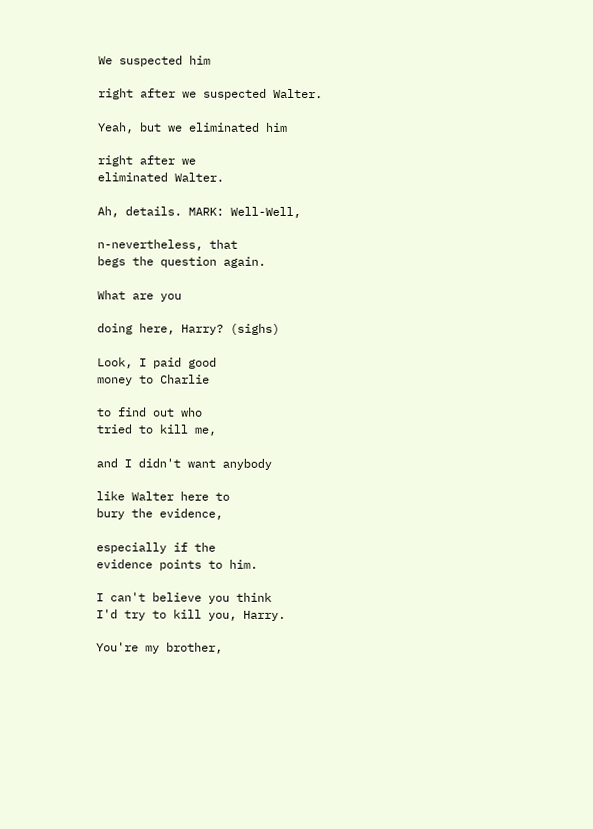We suspected him

right after we suspected Walter.

Yeah, but we eliminated him

right after we
eliminated Walter.

Ah, details. MARK: Well-Well,

n-nevertheless, that
begs the question again.

What are you

doing here, Harry? (sighs)

Look, I paid good
money to Charlie

to find out who
tried to kill me,

and I didn't want anybody

like Walter here to
bury the evidence,

especially if the
evidence points to him.

I can't believe you think
I'd try to kill you, Harry.

You're my brother,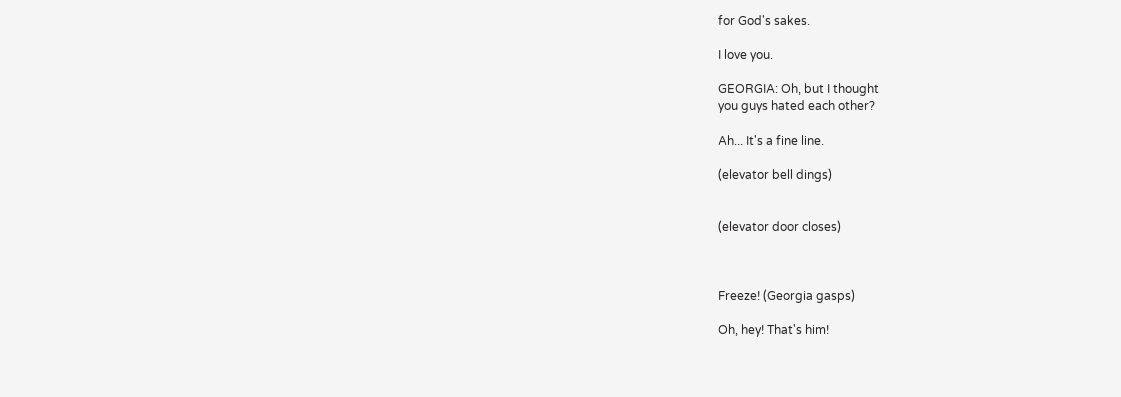for God's sakes.

I love you.

GEORGIA: Oh, but I thought
you guys hated each other?

Ah... It's a fine line.

(elevator bell dings)


(elevator door closes)



Freeze! (Georgia gasps)

Oh, hey! That's him!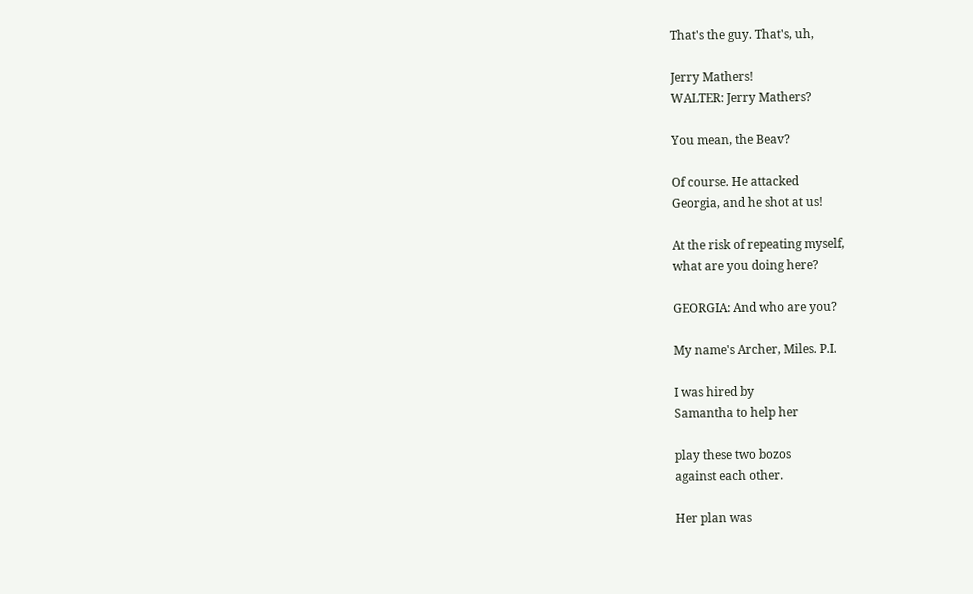That's the guy. That's, uh,

Jerry Mathers!
WALTER: Jerry Mathers?

You mean, the Beav?

Of course. He attacked
Georgia, and he shot at us!

At the risk of repeating myself,
what are you doing here?

GEORGIA: And who are you?

My name's Archer, Miles. P.I.

I was hired by
Samantha to help her

play these two bozos
against each other.

Her plan was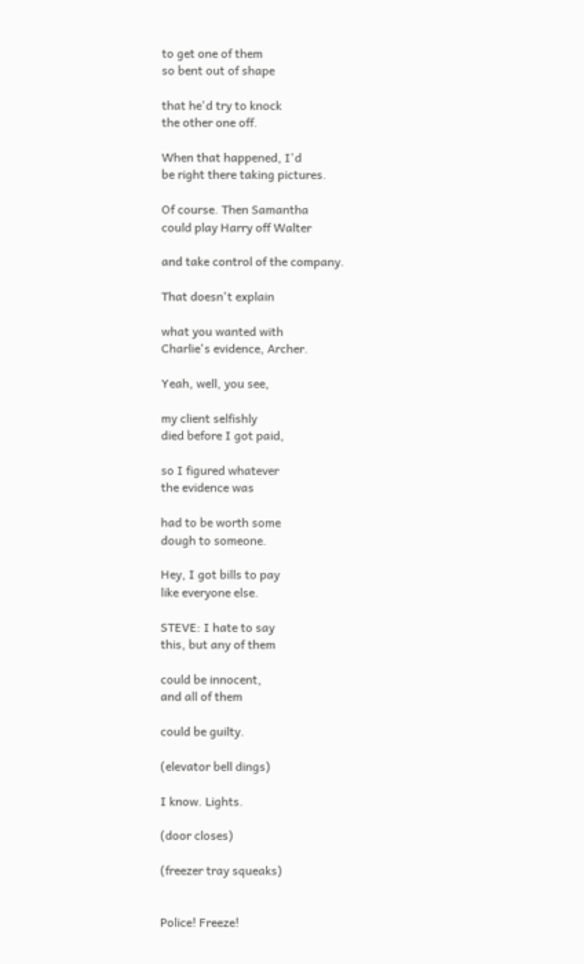to get one of them
so bent out of shape

that he'd try to knock
the other one off.

When that happened, I'd
be right there taking pictures.

Of course. Then Samantha
could play Harry off Walter

and take control of the company.

That doesn't explain

what you wanted with
Charlie's evidence, Archer.

Yeah, well, you see,

my client selfishly
died before I got paid,

so I figured whatever
the evidence was

had to be worth some
dough to someone.

Hey, I got bills to pay
like everyone else.

STEVE: I hate to say
this, but any of them

could be innocent,
and all of them

could be guilty.

(elevator bell dings)

I know. Lights.

(door closes)

(freezer tray squeaks)


Police! Freeze!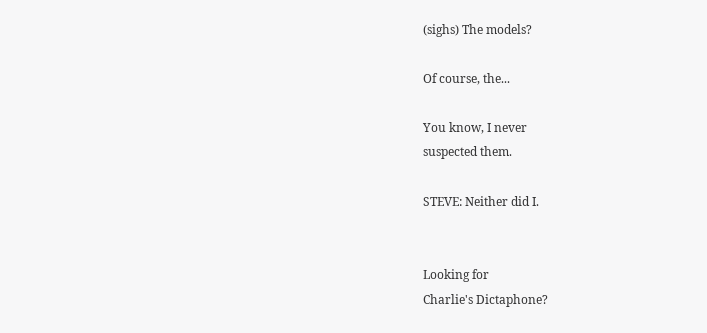(sighs) The models?

Of course, the...

You know, I never
suspected them.

STEVE: Neither did I.


Looking for
Charlie's Dictaphone?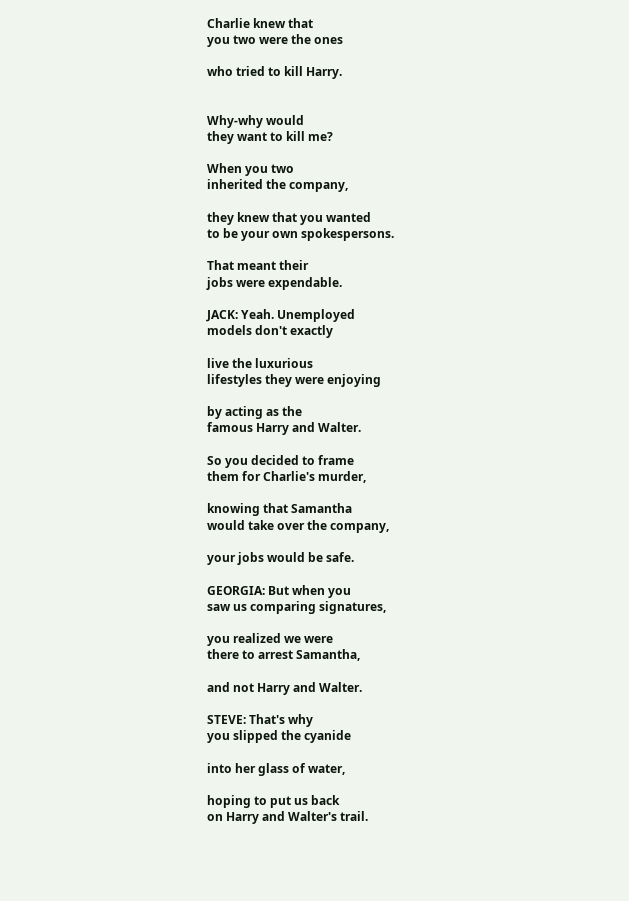Charlie knew that
you two were the ones

who tried to kill Harry.


Why-why would
they want to kill me?

When you two
inherited the company,

they knew that you wanted
to be your own spokespersons.

That meant their
jobs were expendable.

JACK: Yeah. Unemployed
models don't exactly

live the luxurious
lifestyles they were enjoying

by acting as the
famous Harry and Walter.

So you decided to frame
them for Charlie's murder,

knowing that Samantha
would take over the company,

your jobs would be safe.

GEORGIA: But when you
saw us comparing signatures,

you realized we were
there to arrest Samantha,

and not Harry and Walter.

STEVE: That's why
you slipped the cyanide

into her glass of water,

hoping to put us back
on Harry and Walter's trail.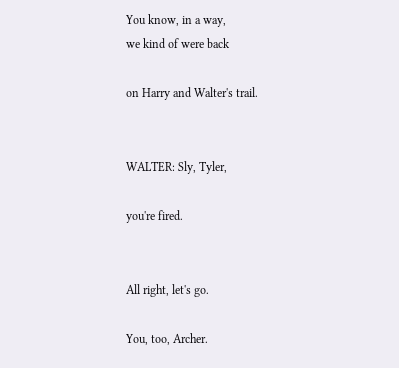You know, in a way,
we kind of were back

on Harry and Walter's trail.


WALTER: Sly, Tyler,

you're fired.


All right, let's go.

You, too, Archer.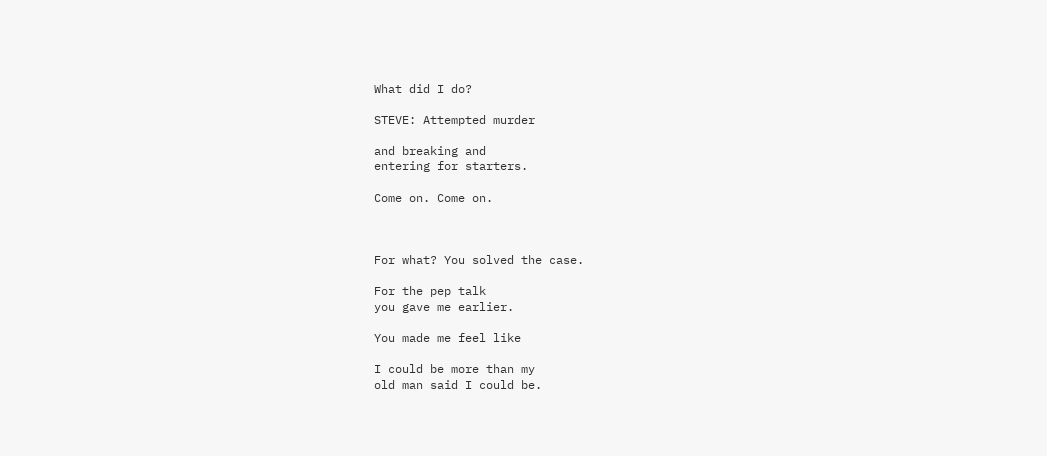What did I do?

STEVE: Attempted murder

and breaking and
entering for starters.

Come on. Come on.



For what? You solved the case.

For the pep talk
you gave me earlier.

You made me feel like

I could be more than my
old man said I could be.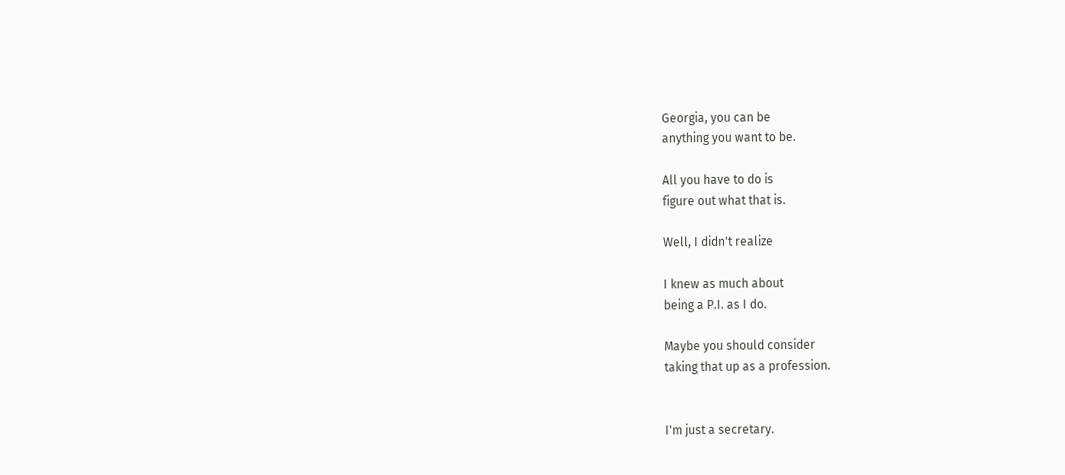Georgia, you can be
anything you want to be.

All you have to do is
figure out what that is.

Well, I didn't realize

I knew as much about
being a P.I. as I do.

Maybe you should consider
taking that up as a profession.


I'm just a secretary.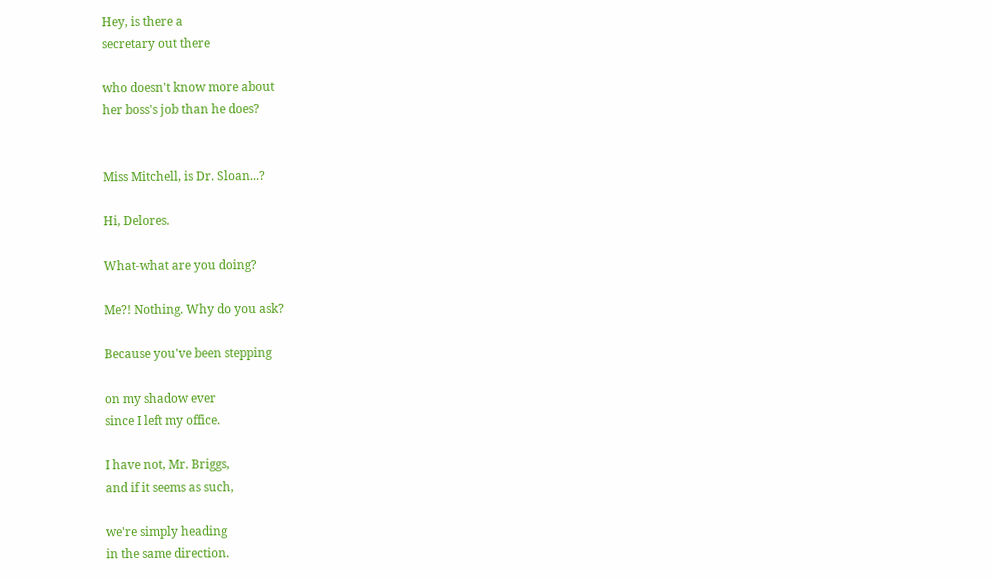Hey, is there a
secretary out there

who doesn't know more about
her boss's job than he does?


Miss Mitchell, is Dr. Sloan...?

Hi, Delores.

What-what are you doing?

Me?! Nothing. Why do you ask?

Because you've been stepping

on my shadow ever
since I left my office.

I have not, Mr. Briggs,
and if it seems as such,

we're simply heading
in the same direction.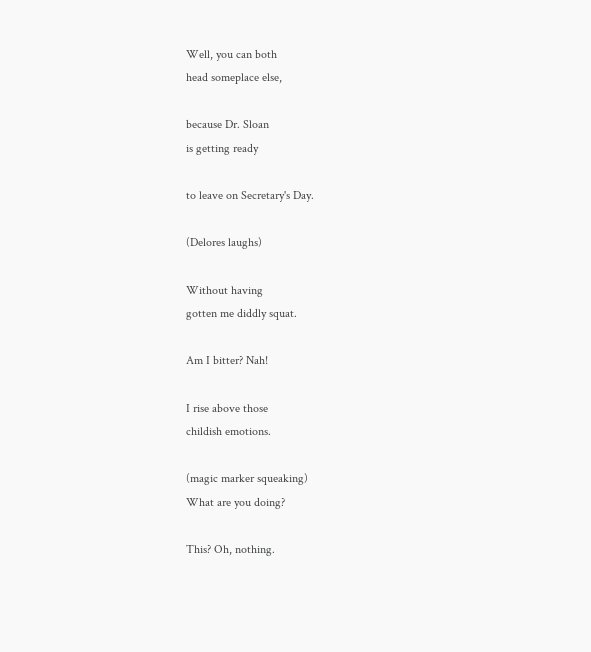Well, you can both
head someplace else,

because Dr. Sloan
is getting ready

to leave on Secretary's Day.

(Delores laughs)

Without having
gotten me diddly squat.

Am I bitter? Nah!

I rise above those
childish emotions.

(magic marker squeaking)
What are you doing?

This? Oh, nothing.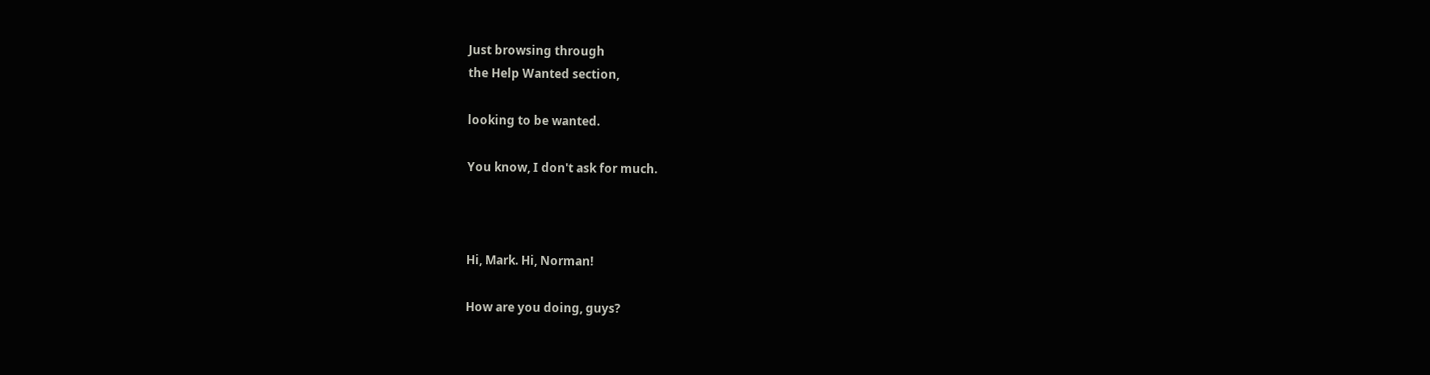Just browsing through
the Help Wanted section,

looking to be wanted.

You know, I don't ask for much.



Hi, Mark. Hi, Norman!

How are you doing, guys?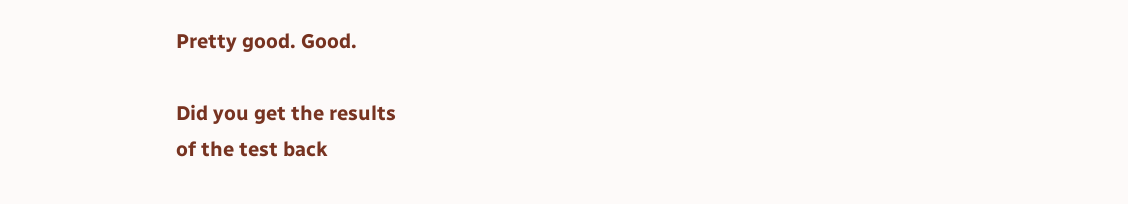Pretty good. Good.

Did you get the results
of the test back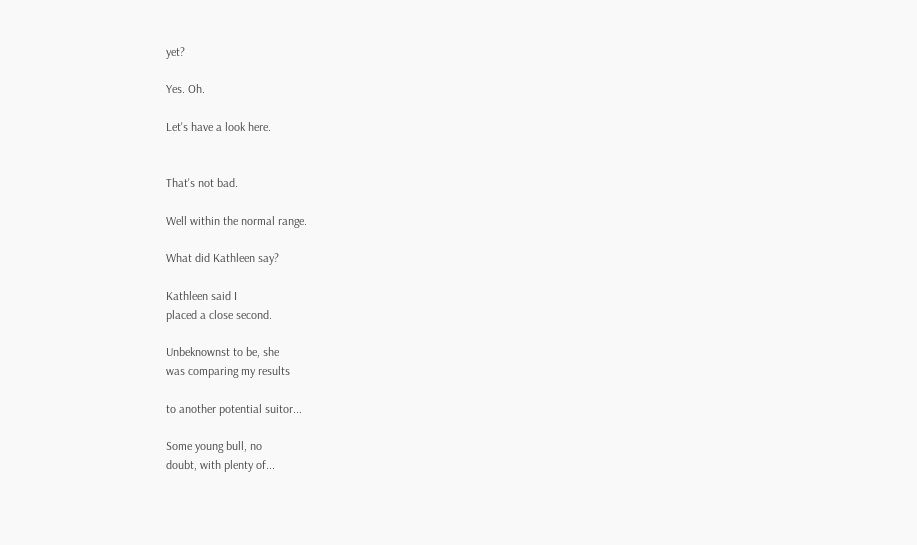yet?

Yes. Oh.

Let's have a look here.


That's not bad.

Well within the normal range.

What did Kathleen say?

Kathleen said I
placed a close second.

Unbeknownst to be, she
was comparing my results

to another potential suitor...

Some young bull, no
doubt, with plenty of...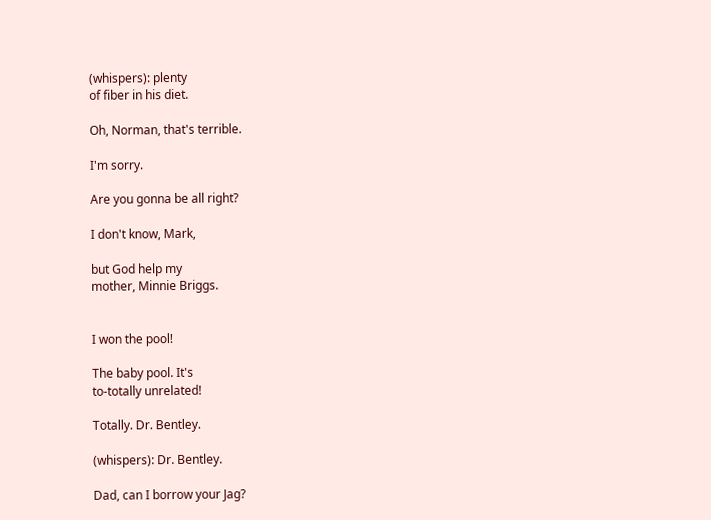(whispers): plenty
of fiber in his diet.

Oh, Norman, that's terrible.

I'm sorry.

Are you gonna be all right?

I don't know, Mark,

but God help my
mother, Minnie Briggs.


I won the pool!

The baby pool. It's
to-totally unrelated!

Totally. Dr. Bentley.

(whispers): Dr. Bentley.

Dad, can I borrow your Jag?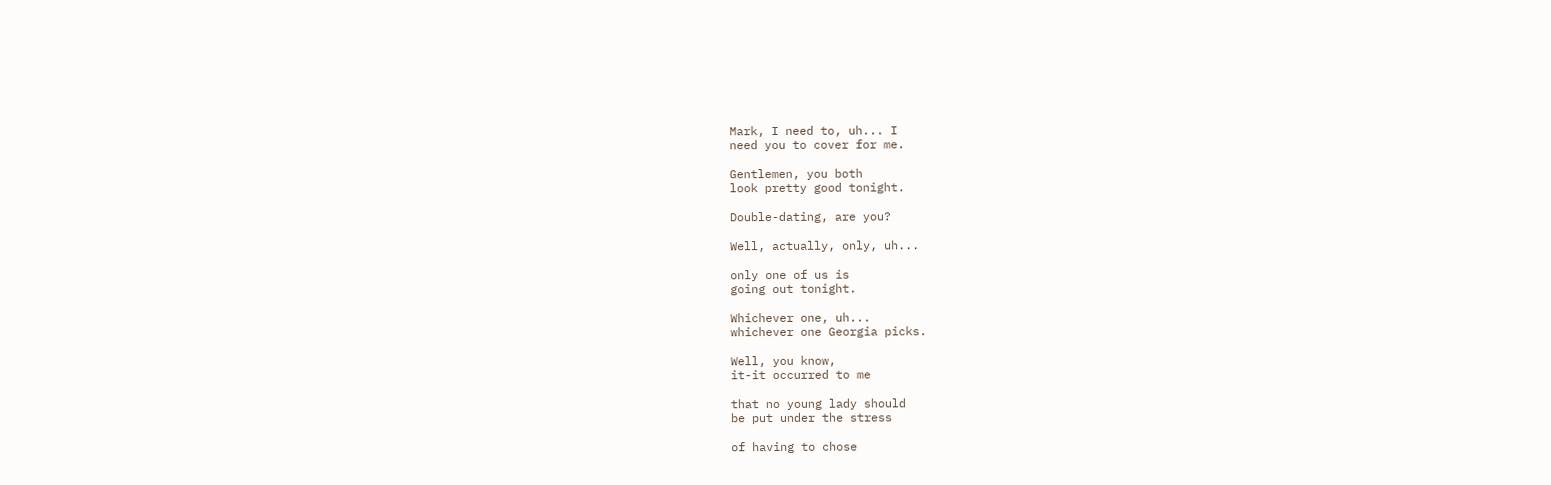Mark, I need to, uh... I
need you to cover for me.

Gentlemen, you both
look pretty good tonight.

Double-dating, are you?

Well, actually, only, uh...

only one of us is
going out tonight.

Whichever one, uh...
whichever one Georgia picks.

Well, you know,
it-it occurred to me

that no young lady should
be put under the stress

of having to chose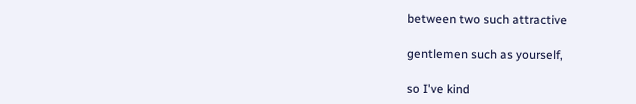between two such attractive

gentlemen such as yourself,

so I've kind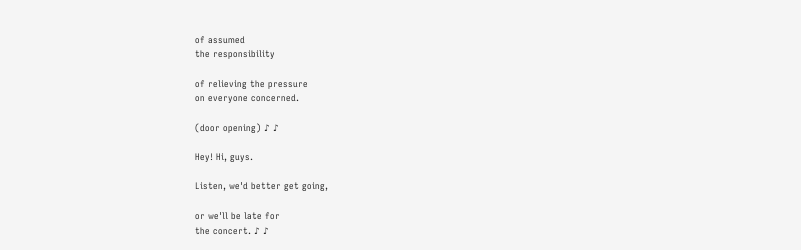of assumed
the responsibility

of relieving the pressure
on everyone concerned.

(door opening) ♪ ♪

Hey! Hi, guys.

Listen, we'd better get going,

or we'll be late for
the concert. ♪ ♪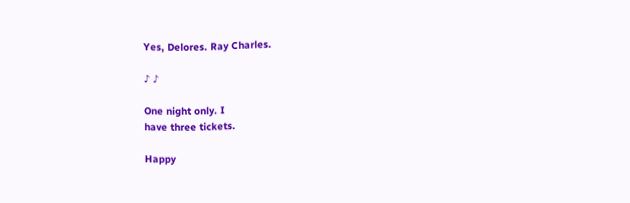Yes, Delores. Ray Charles.

♪ ♪

One night only. I
have three tickets.

Happy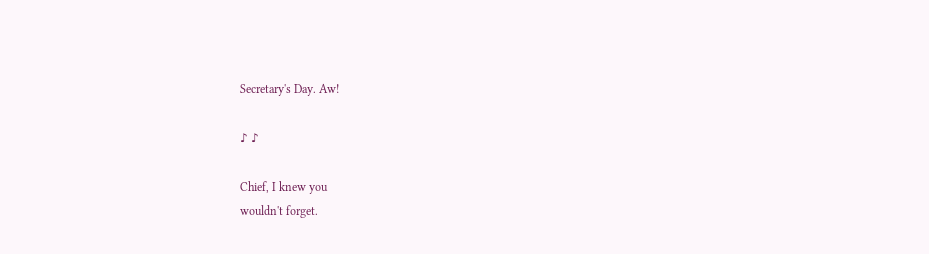Secretary's Day. Aw!

♪ ♪

Chief, I knew you
wouldn't forget.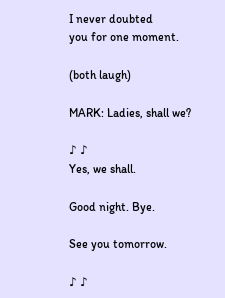I never doubted
you for one moment.

(both laugh)

MARK: Ladies, shall we?

♪ ♪
Yes, we shall.

Good night. Bye.

See you tomorrow.

♪ ♪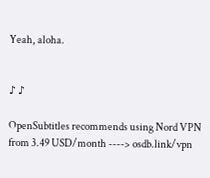Yeah, aloha.


♪ ♪

OpenSubtitles recommends using Nord VPN
from 3.49 USD/month ----> osdb.link/vpn